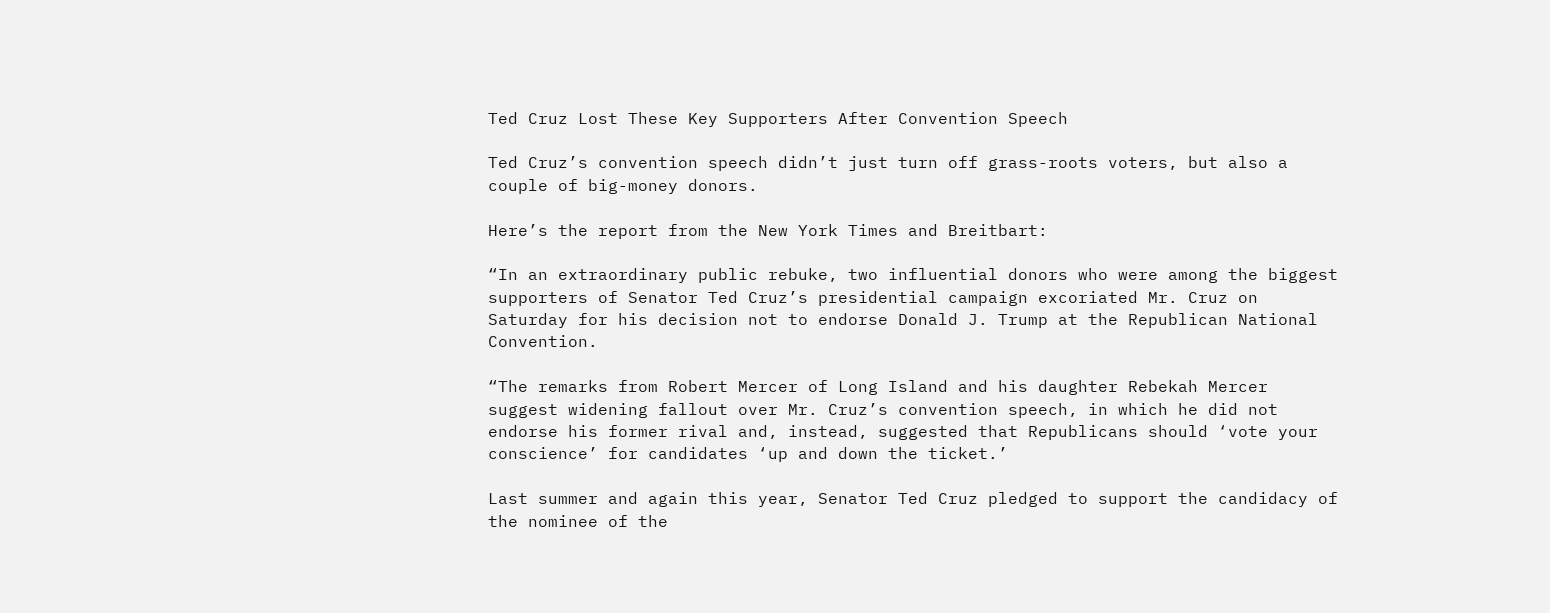Ted Cruz Lost These Key Supporters After Convention Speech

Ted Cruz’s convention speech didn’t just turn off grass-roots voters, but also a couple of big-money donors.

Here’s the report from the New York Times and Breitbart:

“In an extraordinary public rebuke, two influential donors who were among the biggest supporters of Senator Ted Cruz’s presidential campaign excoriated Mr. Cruz on Saturday for his decision not to endorse Donald J. Trump at the Republican National Convention.

“The remarks from Robert Mercer of Long Island and his daughter Rebekah Mercer suggest widening fallout over Mr. Cruz’s convention speech, in which he did not endorse his former rival and, instead, suggested that Republicans should ‘vote your conscience’ for candidates ‘up and down the ticket.’

Last summer and again this year, Senator Ted Cruz pledged to support the candidacy of the nominee of the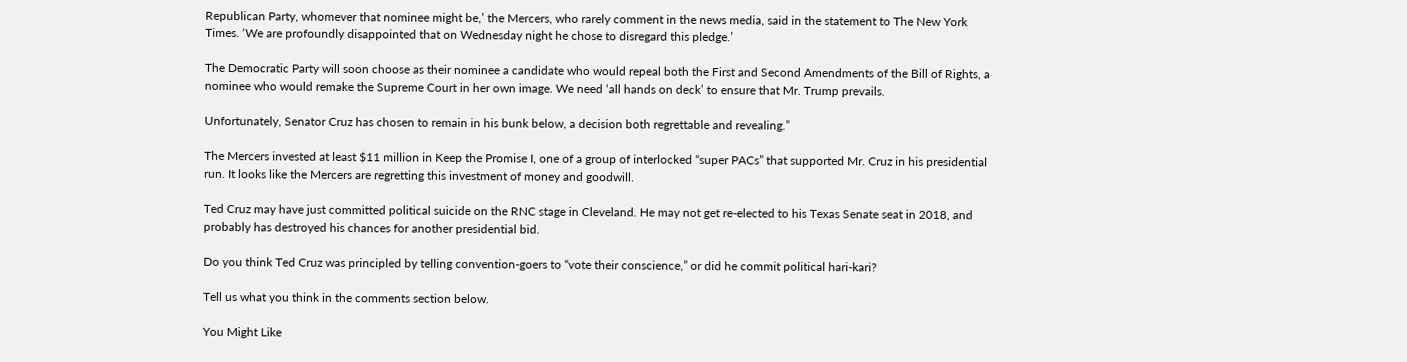Republican Party, whomever that nominee might be,’ the Mercers, who rarely comment in the news media, said in the statement to The New York Times. ‘We are profoundly disappointed that on Wednesday night he chose to disregard this pledge.’

The Democratic Party will soon choose as their nominee a candidate who would repeal both the First and Second Amendments of the Bill of Rights, a nominee who would remake the Supreme Court in her own image. We need ‘all hands on deck’ to ensure that Mr. Trump prevails.

Unfortunately, Senator Cruz has chosen to remain in his bunk below, a decision both regrettable and revealing.”

The Mercers invested at least $11 million in Keep the Promise I, one of a group of interlocked “super PACs” that supported Mr. Cruz in his presidential run. It looks like the Mercers are regretting this investment of money and goodwill.

Ted Cruz may have just committed political suicide on the RNC stage in Cleveland. He may not get re-elected to his Texas Senate seat in 2018, and probably has destroyed his chances for another presidential bid.

Do you think Ted Cruz was principled by telling convention-goers to “vote their conscience,” or did he commit political hari-kari?

Tell us what you think in the comments section below.

You Might Like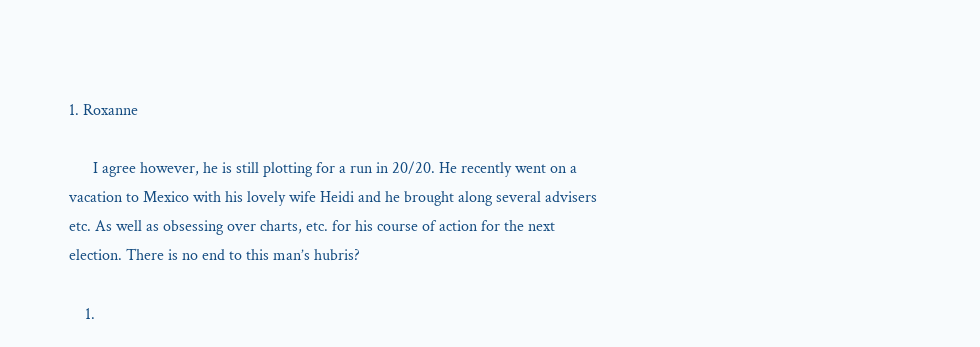1. Roxanne

      I agree however, he is still plotting for a run in 20/20. He recently went on a vacation to Mexico with his lovely wife Heidi and he brought along several advisers etc. As well as obsessing over charts, etc. for his course of action for the next election. There is no end to this man’s hubris?

    1.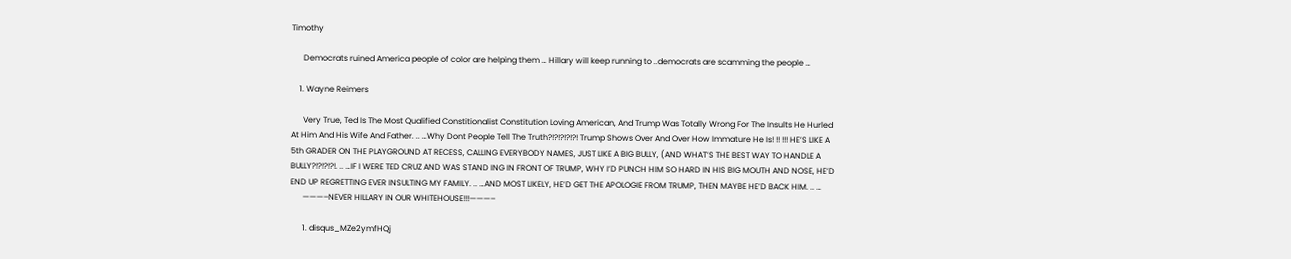Timothy

      Democrats ruined America people of color are helping them … Hillary will keep running to ..democrats are scamming the people …

    1. Wayne Reimers

      Very True, Ted Is The Most Qualified Constitionalist Constitution Loving American, And Trump Was Totally Wrong For The Insults He Hurled At Him And His Wife And Father. .. …Why Dont People Tell The Truth?!?!?!?!?! Trump Shows Over And Over How Immature He Is! !! !!! HE’S LIKE A 5th GRADER ON THE PLAYGROUND AT RECESS, CALLING EVERYBODY NAMES, JUST LIKE A BIG BULLY, (AND WHAT’S THE BEST WAY TO HANDLE A BULLY?!?!?!?!. .. …IF I WERE TED CRUZ AND WAS STAND ING IN FRONT OF TRUMP, WHY I’D PUNCH HIM SO HARD IN HIS BIG MOUTH AND NOSE, HE’D END UP REGRETTING EVER INSULTING MY FAMILY. .. …AND MOST LIKELY, HE’D GET THE APOLOGIE FROM TRUMP, THEN MAYBE HE’D BACK HIM. .. …
      ———–NEVER HILLARY IN OUR WHITEHOUSE!!!———–

      1. disqus_MZe2ymfHQj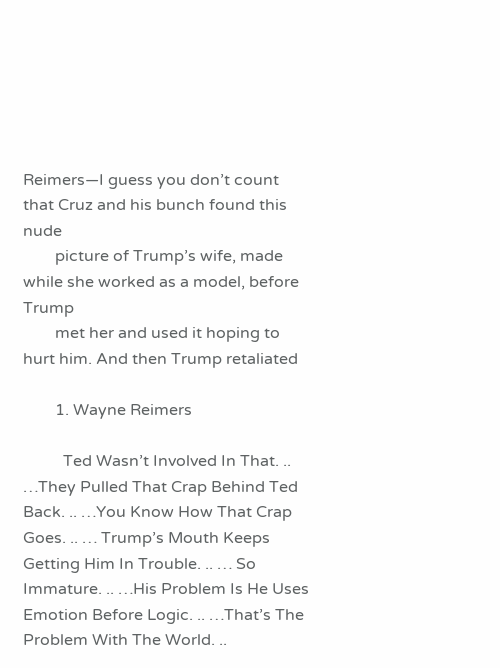Reimers—I guess you don’t count that Cruz and his bunch found this nude
        picture of Trump’s wife, made while she worked as a model, before Trump
        met her and used it hoping to hurt him. And then Trump retaliated

        1. Wayne Reimers

          Ted Wasn’t Involved In That. .. …They Pulled That Crap Behind Ted Back. .. …You Know How That Crap Goes. .. … Trump’s Mouth Keeps Getting Him In Trouble. .. … So Immature. .. …His Problem Is He Uses Emotion Before Logic. .. …That’s The Problem With The World. ..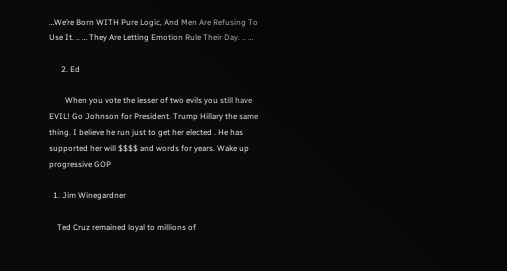…We’re Born WITH Pure Logic, And Men Are Refusing To Use It. .. … They Are Letting Emotion Rule Their Day. .. …

      2. Ed

        When you vote the lesser of two evils you still have EVIL! Go Johnson for President. Trump Hillary the same thing. I believe he run just to get her elected . He has supported her will $$$$ and words for years. Wake up progressive GOP

  1. Jim Winegardner

    Ted Cruz remained loyal to millions of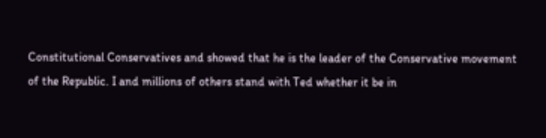Constitutional Conservatives and showed that he is the leader of the Conservative movement of the Republic. I and millions of others stand with Ted whether it be in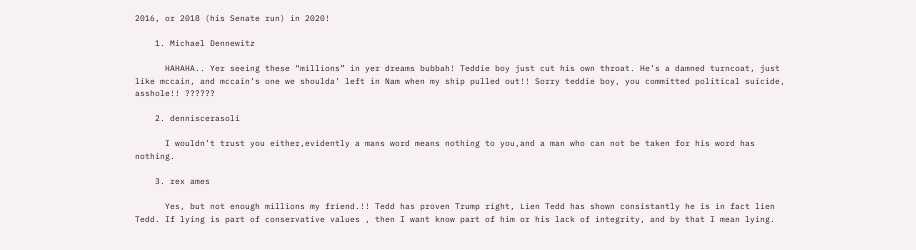2016, or 2018 (his Senate run) in 2020!

    1. Michael Dennewitz

      HAHAHA.. Yer seeing these “millions” in yer dreams bubbah! Teddie boy just cut his own throat. He’s a damned turncoat, just like mccain, and mccain’s one we shoulda’ left in Nam when my ship pulled out!! Sorry teddie boy, you committed political suicide, asshole!! ??????

    2. denniscerasoli

      I wouldn’t trust you either,evidently a mans word means nothing to you,and a man who can not be taken for his word has nothing.

    3. rex ames

      Yes, but not enough millions my friend.!! Tedd has proven Trump right, Lien Tedd has shown consistantly he is in fact lien Tedd. If lying is part of conservative values , then I want know part of him or his lack of integrity, and by that I mean lying.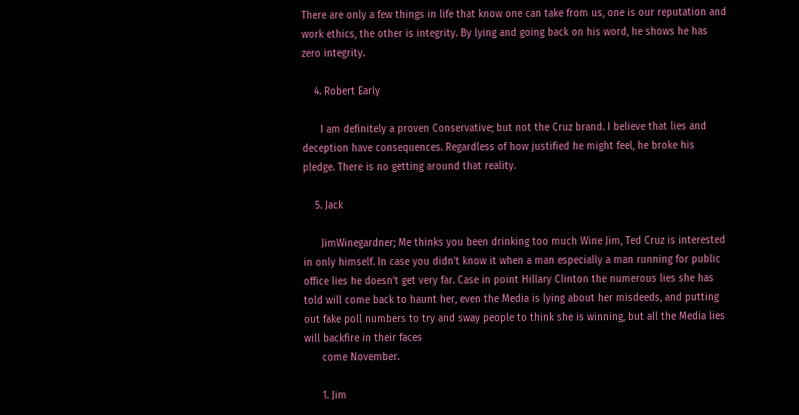There are only a few things in life that know one can take from us, one is our reputation and work ethics, the other is integrity. By lying and going back on his word, he shows he has zero integrity.

    4. Robert Early

      I am definitely a proven Conservative; but not the Cruz brand. I believe that lies and deception have consequences. Regardless of how justified he might feel, he broke his pledge. There is no getting around that reality.

    5. Jack

      JimWinegardner; Me thinks you been drinking too much Wine Jim, Ted Cruz is interested in only himself. In case you didn’t know it when a man especially a man running for public office lies he doesn’t get very far. Case in point Hillary Clinton the numerous lies she has told will come back to haunt her, even the Media is lying about her misdeeds, and putting out fake poll numbers to try and sway people to think she is winning, but all the Media lies will backfire in their faces
      come November.

      1. Jim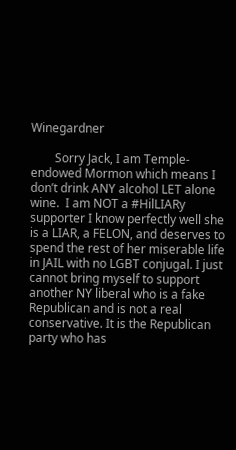Winegardner

        Sorry Jack, I am Temple-endowed Mormon which means I don’t drink ANY alcohol LET alone wine.  I am NOT a #HilLIARy supporter I know perfectly well she is a LIAR, a FELON, and deserves to spend the rest of her miserable life in JAIL with no LGBT conjugal. I just cannot bring myself to support another NY liberal who is a fake Republican and is not a real conservative. It is the Republican party who has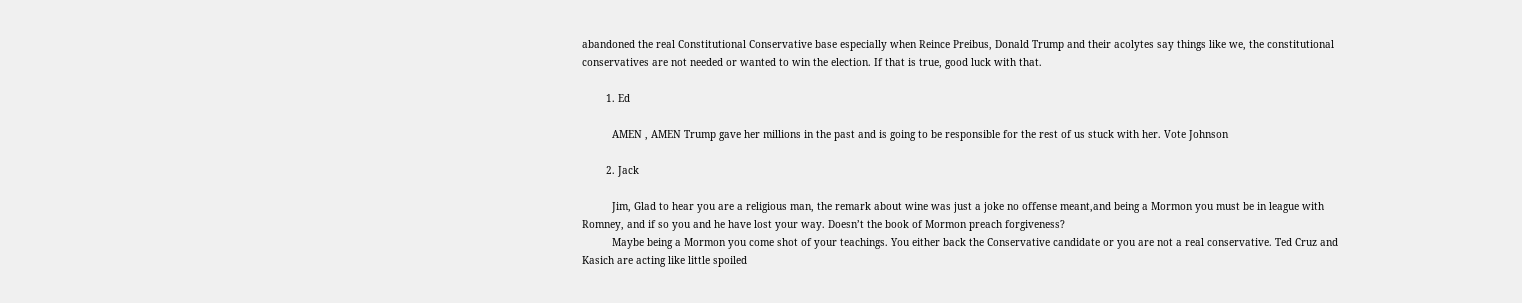abandoned the real Constitutional Conservative base especially when Reince Preibus, Donald Trump and their acolytes say things like we, the constitutional conservatives are not needed or wanted to win the election. If that is true, good luck with that.

        1. Ed

          AMEN , AMEN Trump gave her millions in the past and is going to be responsible for the rest of us stuck with her. Vote Johnson

        2. Jack

          Jim, Glad to hear you are a religious man, the remark about wine was just a joke no offense meant,and being a Mormon you must be in league with Romney, and if so you and he have lost your way. Doesn’t the book of Mormon preach forgiveness?
          Maybe being a Mormon you come shot of your teachings. You either back the Conservative candidate or you are not a real conservative. Ted Cruz and Kasich are acting like little spoiled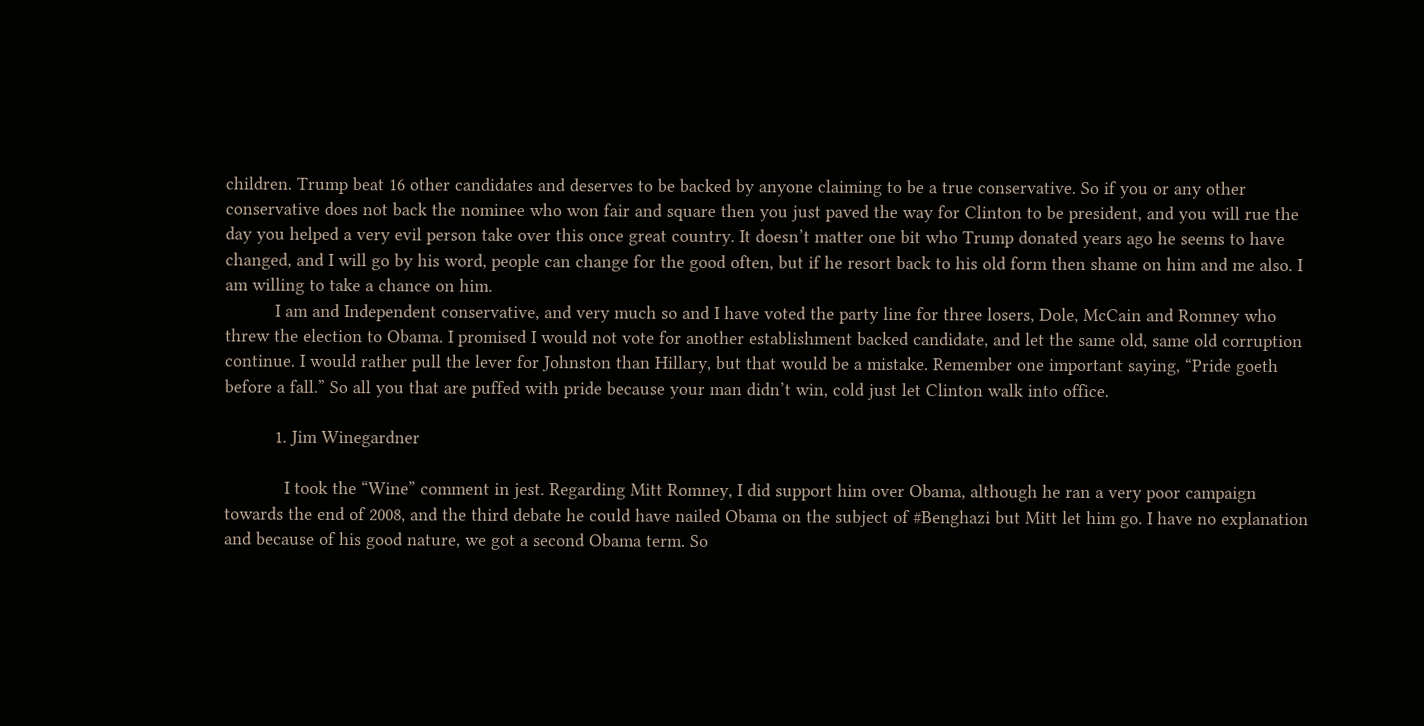children. Trump beat 16 other candidates and deserves to be backed by anyone claiming to be a true conservative. So if you or any other conservative does not back the nominee who won fair and square then you just paved the way for Clinton to be president, and you will rue the day you helped a very evil person take over this once great country. It doesn’t matter one bit who Trump donated years ago he seems to have changed, and I will go by his word, people can change for the good often, but if he resort back to his old form then shame on him and me also. I am willing to take a chance on him.
          I am and Independent conservative, and very much so and I have voted the party line for three losers, Dole, McCain and Romney who threw the election to Obama. I promised I would not vote for another establishment backed candidate, and let the same old, same old corruption continue. I would rather pull the lever for Johnston than Hillary, but that would be a mistake. Remember one important saying, “Pride goeth before a fall.” So all you that are puffed with pride because your man didn’t win, cold just let Clinton walk into office.

          1. Jim Winegardner

            I took the “Wine” comment in jest. Regarding Mitt Romney, I did support him over Obama, although he ran a very poor campaign towards the end of 2008, and the third debate he could have nailed Obama on the subject of #Benghazi but Mitt let him go. I have no explanation and because of his good nature, we got a second Obama term. So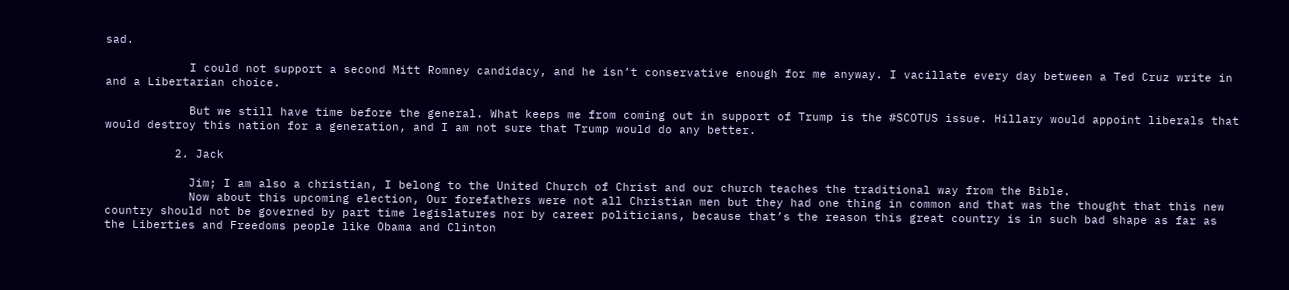sad.

            I could not support a second Mitt Romney candidacy, and he isn’t conservative enough for me anyway. I vacillate every day between a Ted Cruz write in and a Libertarian choice.

            But we still have time before the general. What keeps me from coming out in support of Trump is the #SCOTUS issue. Hillary would appoint liberals that would destroy this nation for a generation, and I am not sure that Trump would do any better.

          2. Jack

            Jim; I am also a christian, I belong to the United Church of Christ and our church teaches the traditional way from the Bible.
            Now about this upcoming election, Our forefathers were not all Christian men but they had one thing in common and that was the thought that this new country should not be governed by part time legislatures nor by career politicians, because that’s the reason this great country is in such bad shape as far as the Liberties and Freedoms people like Obama and Clinton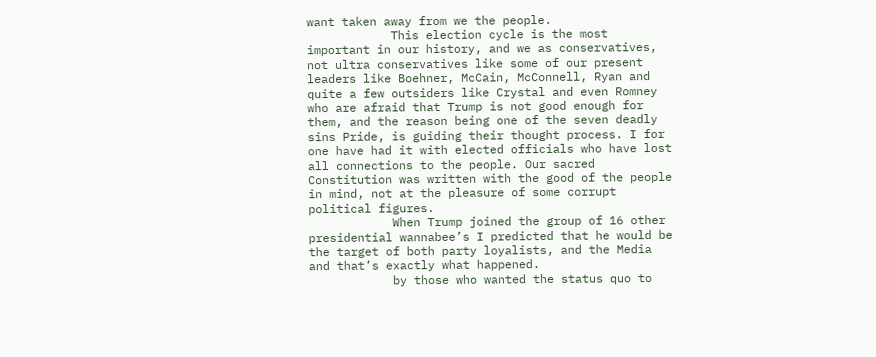want taken away from we the people.
            This election cycle is the most important in our history, and we as conservatives, not ultra conservatives like some of our present leaders like Boehner, McCain, McConnell, Ryan and quite a few outsiders like Crystal and even Romney who are afraid that Trump is not good enough for them, and the reason being one of the seven deadly sins Pride, is guiding their thought process. I for one have had it with elected officials who have lost all connections to the people. Our sacred Constitution was written with the good of the people in mind, not at the pleasure of some corrupt political figures.
            When Trump joined the group of 16 other presidential wannabee’s I predicted that he would be the target of both party loyalists, and the Media and that’s exactly what happened.
            by those who wanted the status quo to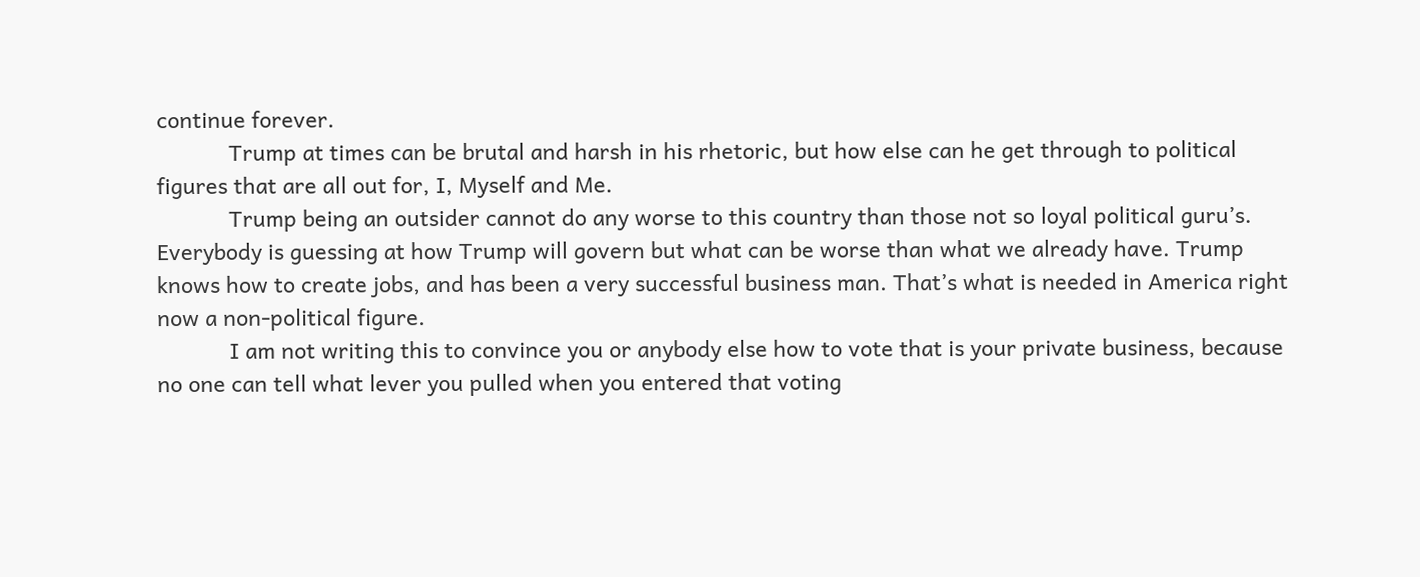continue forever.
            Trump at times can be brutal and harsh in his rhetoric, but how else can he get through to political figures that are all out for, I, Myself and Me.
            Trump being an outsider cannot do any worse to this country than those not so loyal political guru’s. Everybody is guessing at how Trump will govern but what can be worse than what we already have. Trump knows how to create jobs, and has been a very successful business man. That’s what is needed in America right now a non-political figure.
            I am not writing this to convince you or anybody else how to vote that is your private business, because no one can tell what lever you pulled when you entered that voting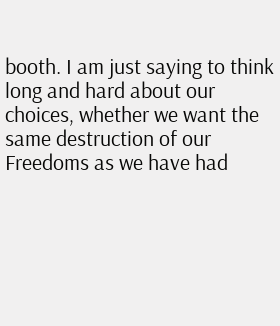booth. I am just saying to think long and hard about our choices, whether we want the same destruction of our Freedoms as we have had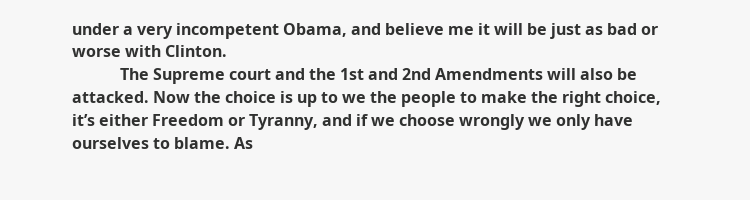under a very incompetent Obama, and believe me it will be just as bad or worse with Clinton.
            The Supreme court and the 1st and 2nd Amendments will also be attacked. Now the choice is up to we the people to make the right choice, it’s either Freedom or Tyranny, and if we choose wrongly we only have ourselves to blame. As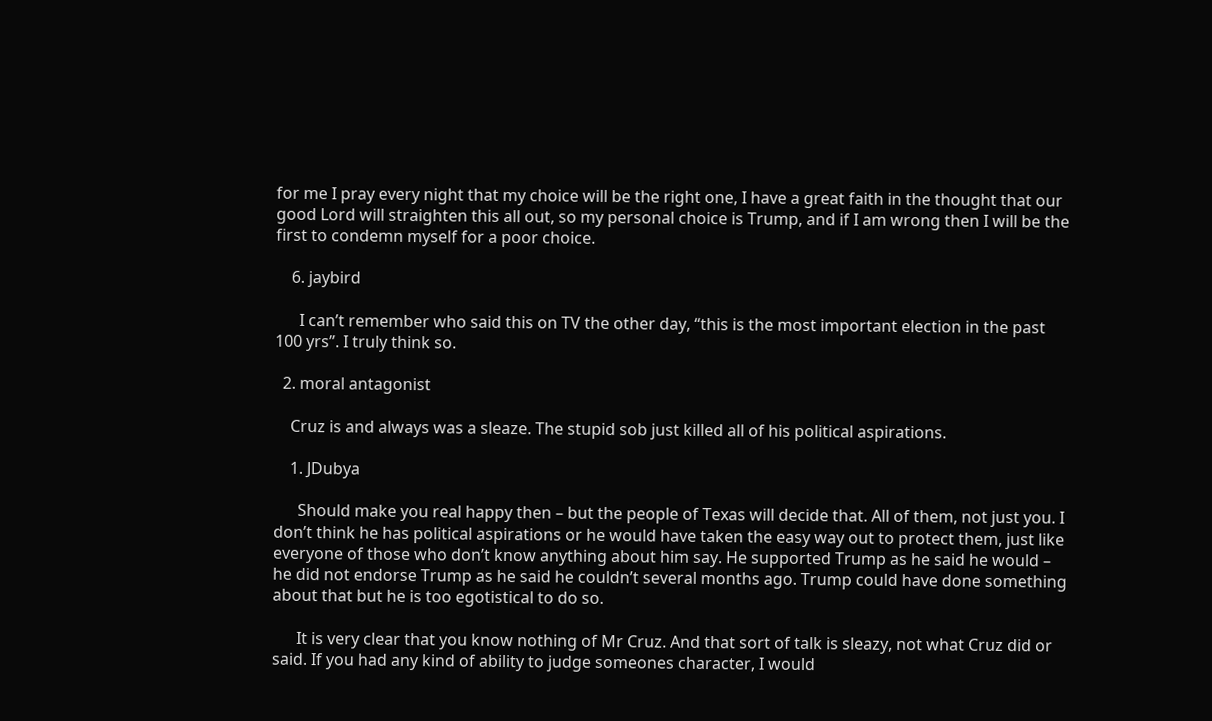for me I pray every night that my choice will be the right one, I have a great faith in the thought that our good Lord will straighten this all out, so my personal choice is Trump, and if I am wrong then I will be the first to condemn myself for a poor choice.

    6. jaybird

      I can’t remember who said this on TV the other day, “this is the most important election in the past 100 yrs”. I truly think so.

  2. moral antagonist

    Cruz is and always was a sleaze. The stupid sob just killed all of his political aspirations.

    1. JDubya

      Should make you real happy then – but the people of Texas will decide that. All of them, not just you. I don’t think he has political aspirations or he would have taken the easy way out to protect them, just like everyone of those who don’t know anything about him say. He supported Trump as he said he would – he did not endorse Trump as he said he couldn’t several months ago. Trump could have done something about that but he is too egotistical to do so.

      It is very clear that you know nothing of Mr Cruz. And that sort of talk is sleazy, not what Cruz did or said. If you had any kind of ability to judge someones character, I would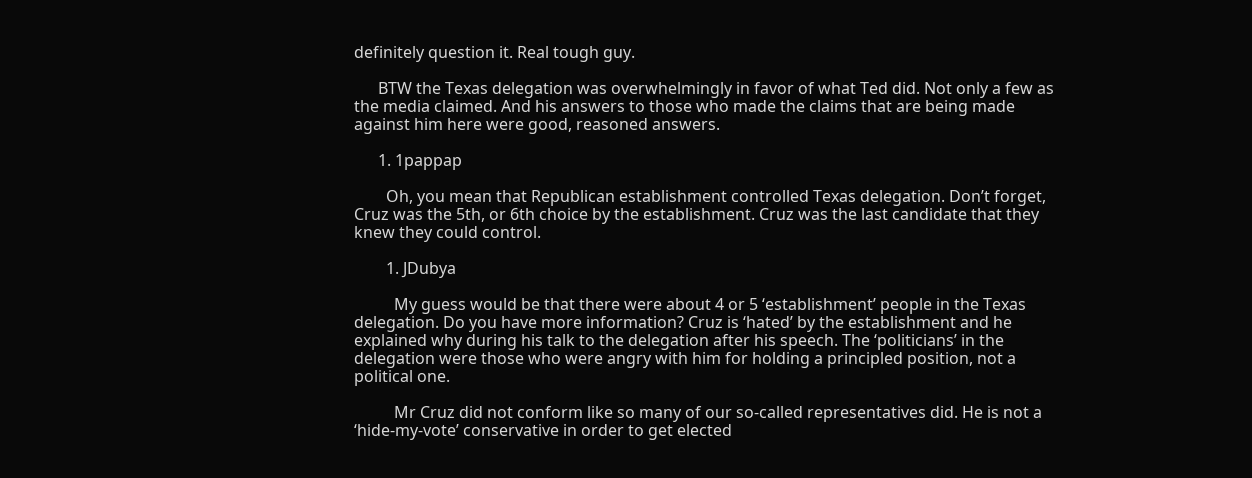definitely question it. Real tough guy.

      BTW the Texas delegation was overwhelmingly in favor of what Ted did. Not only a few as the media claimed. And his answers to those who made the claims that are being made against him here were good, reasoned answers.

      1. 1pappap

        Oh, you mean that Republican establishment controlled Texas delegation. Don’t forget, Cruz was the 5th, or 6th choice by the establishment. Cruz was the last candidate that they knew they could control.

        1. JDubya

          My guess would be that there were about 4 or 5 ‘establishment’ people in the Texas delegation. Do you have more information? Cruz is ‘hated’ by the establishment and he explained why during his talk to the delegation after his speech. The ‘politicians’ in the delegation were those who were angry with him for holding a principled position, not a political one.

          Mr Cruz did not conform like so many of our so-called representatives did. He is not a ‘hide-my-vote’ conservative in order to get elected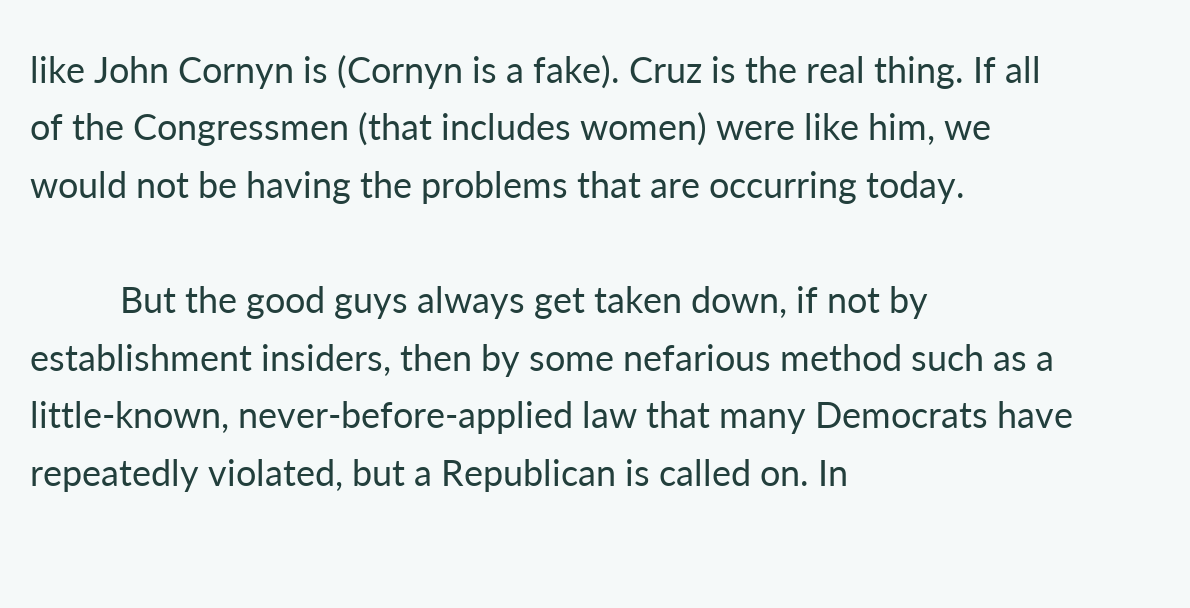like John Cornyn is (Cornyn is a fake). Cruz is the real thing. If all of the Congressmen (that includes women) were like him, we would not be having the problems that are occurring today.

          But the good guys always get taken down, if not by establishment insiders, then by some nefarious method such as a little-known, never-before-applied law that many Democrats have repeatedly violated, but a Republican is called on. In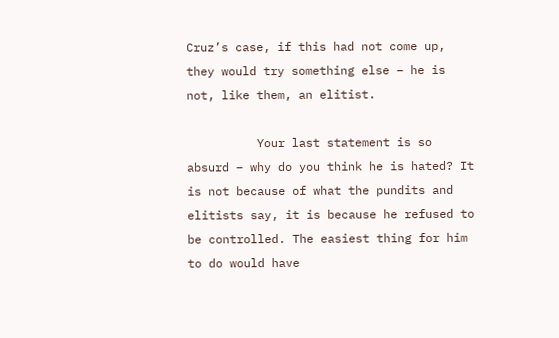Cruz’s case, if this had not come up, they would try something else – he is not, like them, an elitist.

          Your last statement is so absurd – why do you think he is hated? It is not because of what the pundits and elitists say, it is because he refused to be controlled. The easiest thing for him to do would have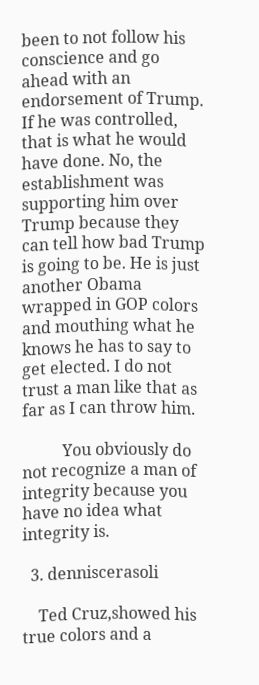been to not follow his conscience and go ahead with an endorsement of Trump. If he was controlled, that is what he would have done. No, the establishment was supporting him over Trump because they can tell how bad Trump is going to be. He is just another Obama wrapped in GOP colors and mouthing what he knows he has to say to get elected. I do not trust a man like that as far as I can throw him.

          You obviously do not recognize a man of integrity because you have no idea what integrity is.

  3. denniscerasoli

    Ted Cruz,showed his true colors and a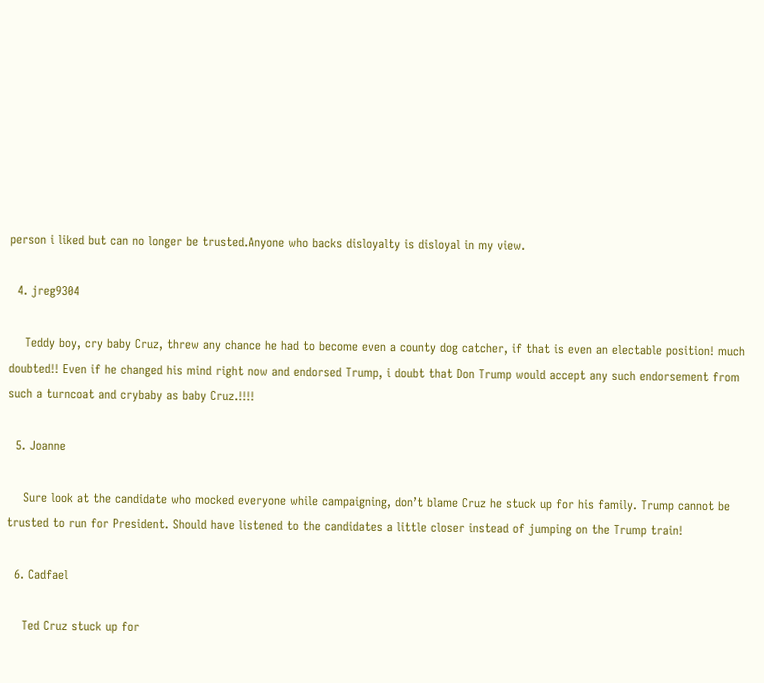person i liked but can no longer be trusted.Anyone who backs disloyalty is disloyal in my view.

  4. jreg9304

    Teddy boy, cry baby Cruz, threw any chance he had to become even a county dog catcher, if that is even an electable position! much doubted!! Even if he changed his mind right now and endorsed Trump, i doubt that Don Trump would accept any such endorsement from such a turncoat and crybaby as baby Cruz.!!!!

  5. Joanne

    Sure look at the candidate who mocked everyone while campaigning, don’t blame Cruz he stuck up for his family. Trump cannot be trusted to run for President. Should have listened to the candidates a little closer instead of jumping on the Trump train!

  6. Cadfael

    Ted Cruz stuck up for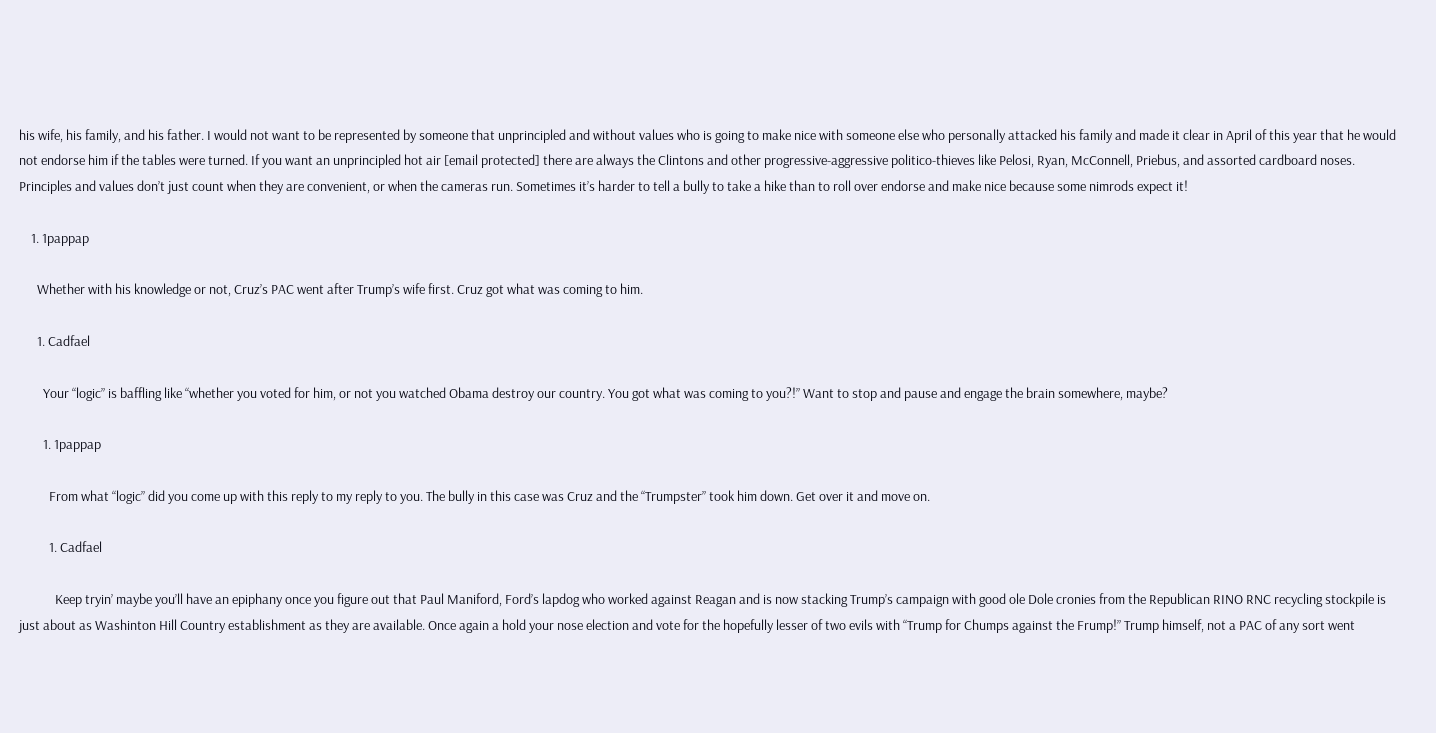his wife, his family, and his father. I would not want to be represented by someone that unprincipled and without values who is going to make nice with someone else who personally attacked his family and made it clear in April of this year that he would not endorse him if the tables were turned. If you want an unprincipled hot air [email protected] there are always the Clintons and other progressive-aggressive politico-thieves like Pelosi, Ryan, McConnell, Priebus, and assorted cardboard noses. Principles and values don’t just count when they are convenient, or when the cameras run. Sometimes it’s harder to tell a bully to take a hike than to roll over endorse and make nice because some nimrods expect it!

    1. 1pappap

      Whether with his knowledge or not, Cruz’s PAC went after Trump’s wife first. Cruz got what was coming to him.

      1. Cadfael

        Your “logic” is baffling like “whether you voted for him, or not you watched Obama destroy our country. You got what was coming to you?!” Want to stop and pause and engage the brain somewhere, maybe?

        1. 1pappap

          From what “logic” did you come up with this reply to my reply to you. The bully in this case was Cruz and the “Trumpster” took him down. Get over it and move on.

          1. Cadfael

            Keep tryin’ maybe you’ll have an epiphany once you figure out that Paul Maniford, Ford’s lapdog who worked against Reagan and is now stacking Trump’s campaign with good ole Dole cronies from the Republican RINO RNC recycling stockpile is just about as Washinton Hill Country establishment as they are available. Once again a hold your nose election and vote for the hopefully lesser of two evils with “Trump for Chumps against the Frump!” Trump himself, not a PAC of any sort went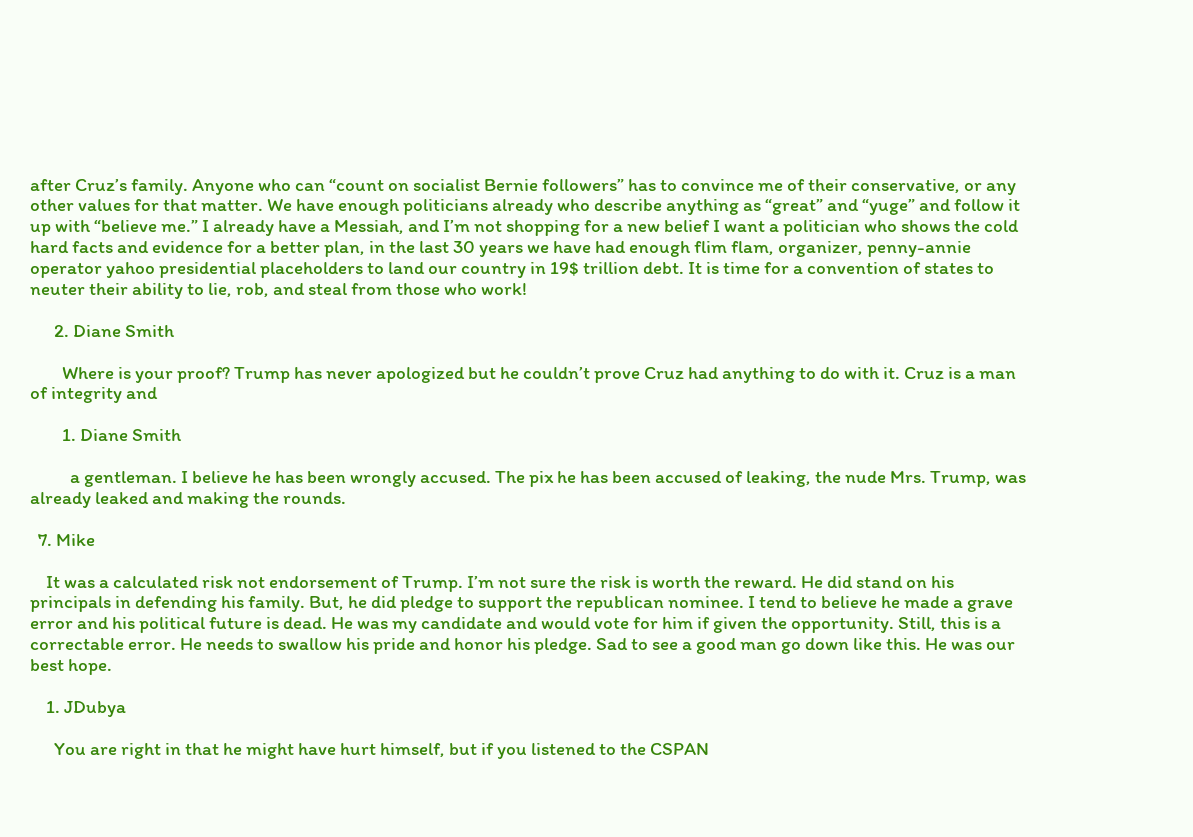after Cruz’s family. Anyone who can “count on socialist Bernie followers” has to convince me of their conservative, or any other values for that matter. We have enough politicians already who describe anything as “great” and “yuge” and follow it up with “believe me.” I already have a Messiah, and I’m not shopping for a new belief I want a politician who shows the cold hard facts and evidence for a better plan, in the last 30 years we have had enough flim flam, organizer, penny-annie operator yahoo presidential placeholders to land our country in 19$ trillion debt. It is time for a convention of states to neuter their ability to lie, rob, and steal from those who work!

      2. Diane Smith

        Where is your proof? Trump has never apologized but he couldn’t prove Cruz had anything to do with it. Cruz is a man of integrity and

        1. Diane Smith

          a gentleman. I believe he has been wrongly accused. The pix he has been accused of leaking, the nude Mrs. Trump, was already leaked and making the rounds.

  7. Mike

    It was a calculated risk not endorsement of Trump. I’m not sure the risk is worth the reward. He did stand on his principals in defending his family. But, he did pledge to support the republican nominee. I tend to believe he made a grave error and his political future is dead. He was my candidate and would vote for him if given the opportunity. Still, this is a correctable error. He needs to swallow his pride and honor his pledge. Sad to see a good man go down like this. He was our best hope.

    1. JDubya

      You are right in that he might have hurt himself, but if you listened to the CSPAN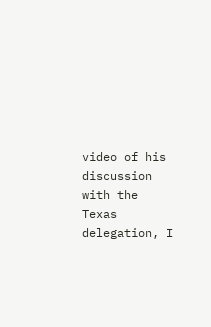video of his discussion with the Texas delegation, I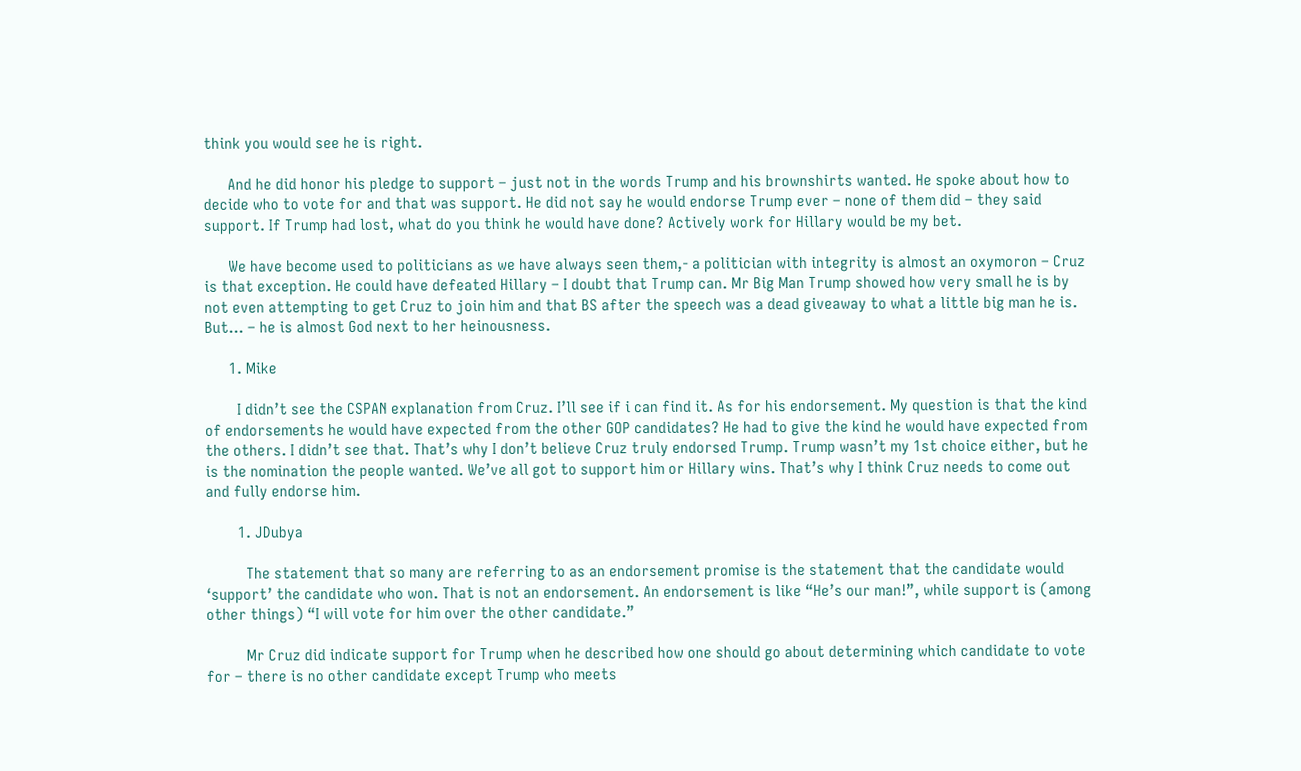think you would see he is right.

      And he did honor his pledge to support – just not in the words Trump and his brownshirts wanted. He spoke about how to decide who to vote for and that was support. He did not say he would endorse Trump ever – none of them did – they said support. If Trump had lost, what do you think he would have done? Actively work for Hillary would be my bet.

      We have become used to politicians as we have always seen them,- a politician with integrity is almost an oxymoron – Cruz is that exception. He could have defeated Hillary – I doubt that Trump can. Mr Big Man Trump showed how very small he is by not even attempting to get Cruz to join him and that BS after the speech was a dead giveaway to what a little big man he is. But… – he is almost God next to her heinousness.

      1. Mike

        I didn’t see the CSPAN explanation from Cruz. I’ll see if i can find it. As for his endorsement. My question is that the kind of endorsements he would have expected from the other GOP candidates? He had to give the kind he would have expected from the others. I didn’t see that. That’s why I don’t believe Cruz truly endorsed Trump. Trump wasn’t my 1st choice either, but he is the nomination the people wanted. We’ve all got to support him or Hillary wins. That’s why I think Cruz needs to come out and fully endorse him.

        1. JDubya

          The statement that so many are referring to as an endorsement promise is the statement that the candidate would ‘support’ the candidate who won. That is not an endorsement. An endorsement is like “He’s our man!”, while support is (among other things) “I will vote for him over the other candidate.”

          Mr Cruz did indicate support for Trump when he described how one should go about determining which candidate to vote for – there is no other candidate except Trump who meets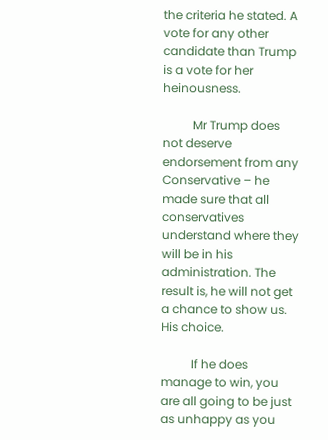the criteria he stated. A vote for any other candidate than Trump is a vote for her heinousness.

          Mr Trump does not deserve endorsement from any Conservative – he made sure that all conservatives understand where they will be in his administration. The result is, he will not get a chance to show us. His choice.

          If he does manage to win, you are all going to be just as unhappy as you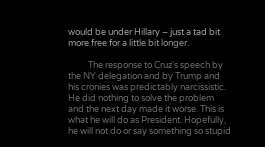would be under Hillary – just a tad bit more free for a little bit longer.

          The response to Cruz’s speech by the NY delegation and by Trump and his cronies was predictably narcissistic. He did nothing to solve the problem and the next day made it worse. This is what he will do as President. Hopefully, he will not do or say something so stupid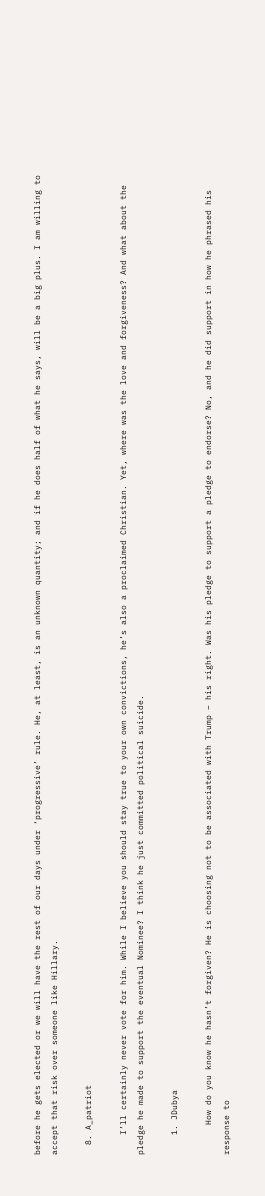before he gets elected or we will have the rest of our days under ‘progressive’ rule. He, at least, is an unknown quantity; and if he does half of what he says, will be a big plus. I am willing to accept that risk over someone like Hillary.

  8. A_patriot

    I’ll certainly never vote for him. While I believe you should stay true to your own convictions, he’s also a proclaimed Christian. Yet, where was the love and forgiveness? And what about the pledge he made to support the eventual Nominee? I think he just committed political suicide.

    1. JDubya

      How do you know he hasn’t forgiven? He is choosing not to be associated with Trump – his right. Was his pledge to support a pledge to endorse? No, and he did support in how he phrased his response to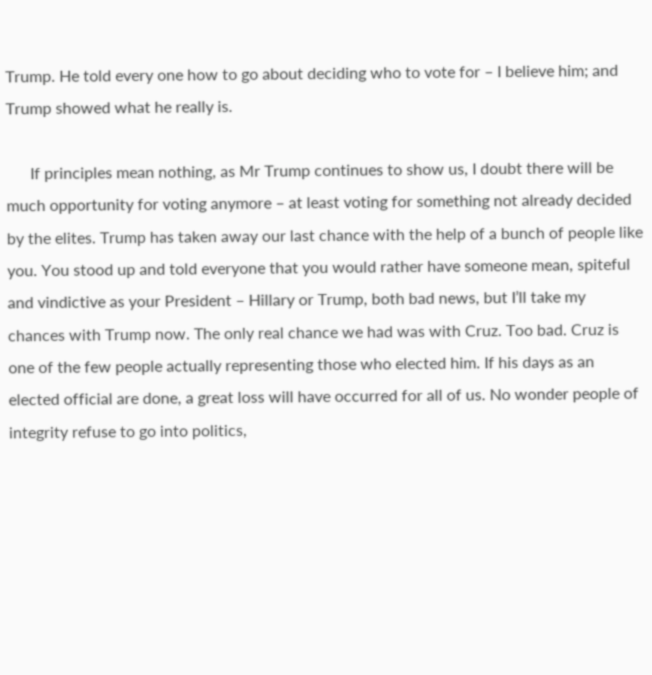Trump. He told every one how to go about deciding who to vote for – I believe him; and Trump showed what he really is.

      If principles mean nothing, as Mr Trump continues to show us, I doubt there will be much opportunity for voting anymore – at least voting for something not already decided by the elites. Trump has taken away our last chance with the help of a bunch of people like you. You stood up and told everyone that you would rather have someone mean, spiteful and vindictive as your President – Hillary or Trump, both bad news, but I’ll take my chances with Trump now. The only real chance we had was with Cruz. Too bad. Cruz is one of the few people actually representing those who elected him. If his days as an elected official are done, a great loss will have occurred for all of us. No wonder people of integrity refuse to go into politics,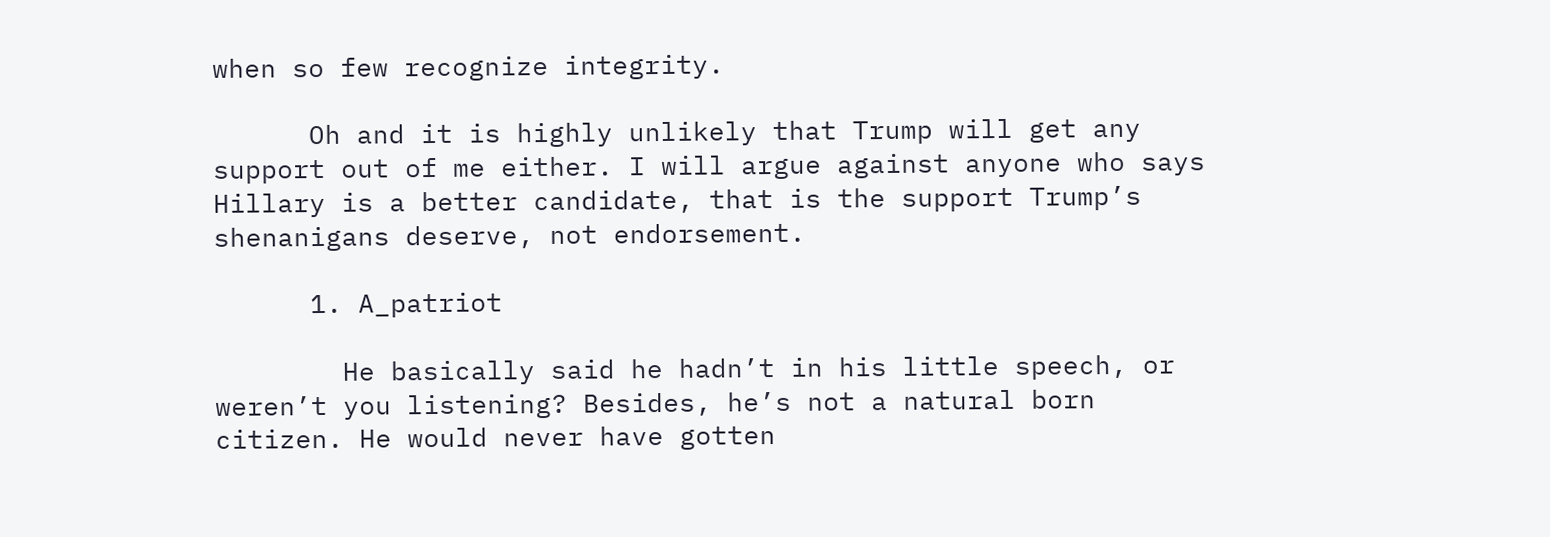when so few recognize integrity.

      Oh and it is highly unlikely that Trump will get any support out of me either. I will argue against anyone who says Hillary is a better candidate, that is the support Trump’s shenanigans deserve, not endorsement.

      1. A_patriot

        He basically said he hadn’t in his little speech, or weren’t you listening? Besides, he’s not a natural born citizen. He would never have gotten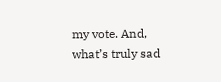my vote. And, what’s truly sad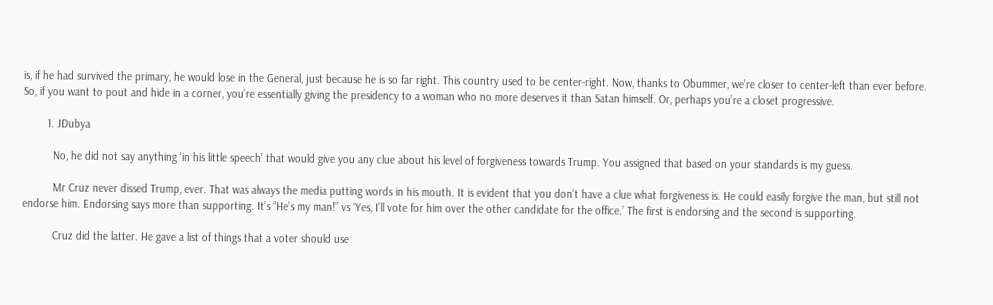is, if he had survived the primary, he would lose in the General, just because he is so far right. This country used to be center-right. Now, thanks to Obummer, we’re closer to center-left than ever before. So, if you want to pout and hide in a corner, you’re essentially giving the presidency to a woman who no more deserves it than Satan himself. Or, perhaps you’re a closet progressive.

        1. JDubya

          No, he did not say anything ‘in his little speech’ that would give you any clue about his level of forgiveness towards Trump. You assigned that based on your standards is my guess.

          Mr Cruz never dissed Trump, ever. That was always the media putting words in his mouth. It is evident that you don’t have a clue what forgiveness is. He could easily forgive the man, but still not endorse him. Endorsing says more than supporting. It’s “He’s my man!” vs ‘Yes, I’ll vote for him over the other candidate for the office.’ The first is endorsing and the second is supporting.

          Cruz did the latter. He gave a list of things that a voter should use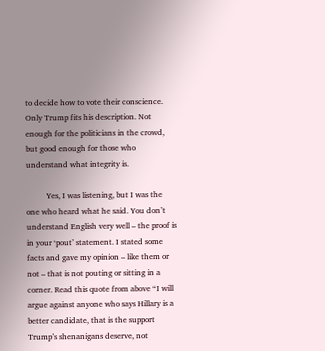to decide how to vote their conscience. Only Trump fits his description. Not enough for the politicians in the crowd, but good enough for those who understand what integrity is.

          Yes, I was listening, but I was the one who heard what he said. You don’t understand English very well – the proof is in your ‘pout’ statement. I stated some facts and gave my opinion – like them or not – that is not pouting or sitting in a corner. Read this quote from above “I will argue against anyone who says Hillary is a better candidate, that is the support Trump’s shenanigans deserve, not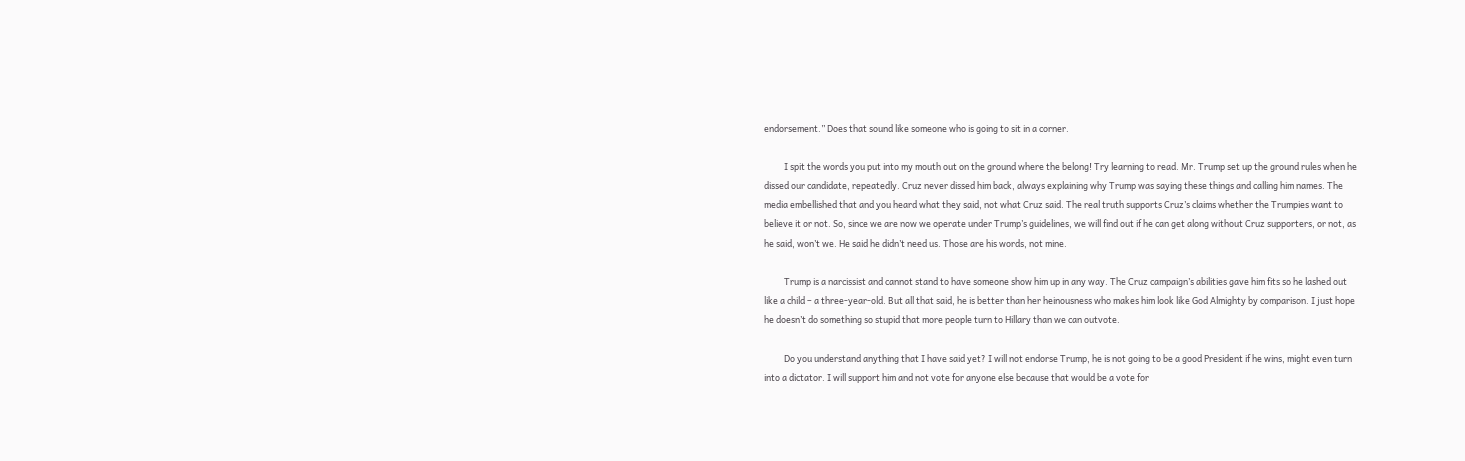endorsement.” Does that sound like someone who is going to sit in a corner.

          I spit the words you put into my mouth out on the ground where the belong! Try learning to read. Mr. Trump set up the ground rules when he dissed our candidate, repeatedly. Cruz never dissed him back, always explaining why Trump was saying these things and calling him names. The media embellished that and you heard what they said, not what Cruz said. The real truth supports Cruz’s claims whether the Trumpies want to believe it or not. So, since we are now we operate under Trump’s guidelines, we will find out if he can get along without Cruz supporters, or not, as he said, won’t we. He said he didn’t need us. Those are his words, not mine.

          Trump is a narcissist and cannot stand to have someone show him up in any way. The Cruz campaign’s abilities gave him fits so he lashed out like a child – a three-year-old. But all that said, he is better than her heinousness who makes him look like God Almighty by comparison. I just hope he doesn’t do something so stupid that more people turn to Hillary than we can outvote.

          Do you understand anything that I have said yet? I will not endorse Trump, he is not going to be a good President if he wins, might even turn into a dictator. I will support him and not vote for anyone else because that would be a vote for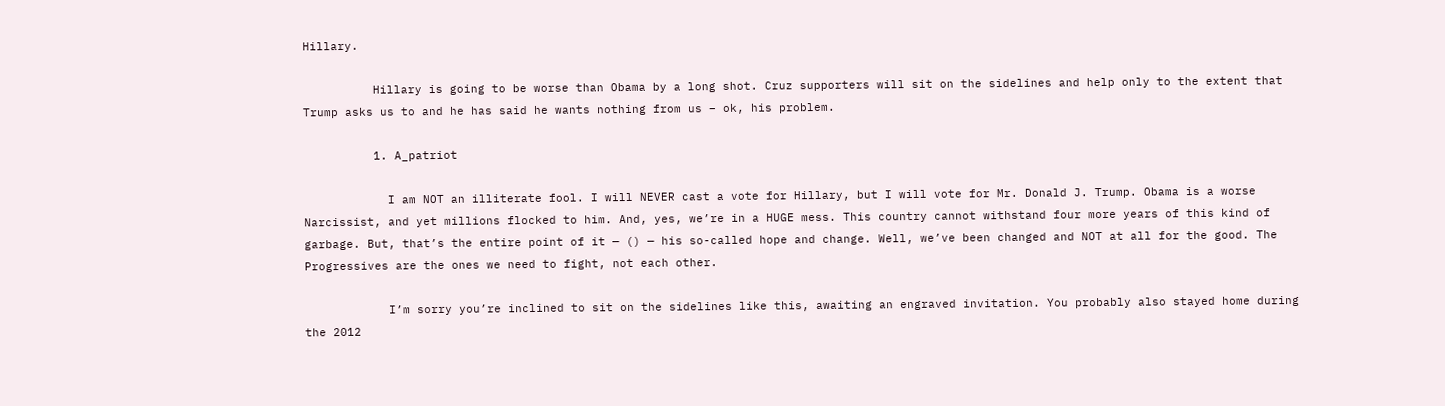Hillary.

          Hillary is going to be worse than Obama by a long shot. Cruz supporters will sit on the sidelines and help only to the extent that Trump asks us to and he has said he wants nothing from us – ok, his problem.

          1. A_patriot

            I am NOT an illiterate fool. I will NEVER cast a vote for Hillary, but I will vote for Mr. Donald J. Trump. Obama is a worse Narcissist, and yet millions flocked to him. And, yes, we’re in a HUGE mess. This country cannot withstand four more years of this kind of garbage. But, that’s the entire point of it — () — his so-called hope and change. Well, we’ve been changed and NOT at all for the good. The Progressives are the ones we need to fight, not each other.

            I’m sorry you’re inclined to sit on the sidelines like this, awaiting an engraved invitation. You probably also stayed home during the 2012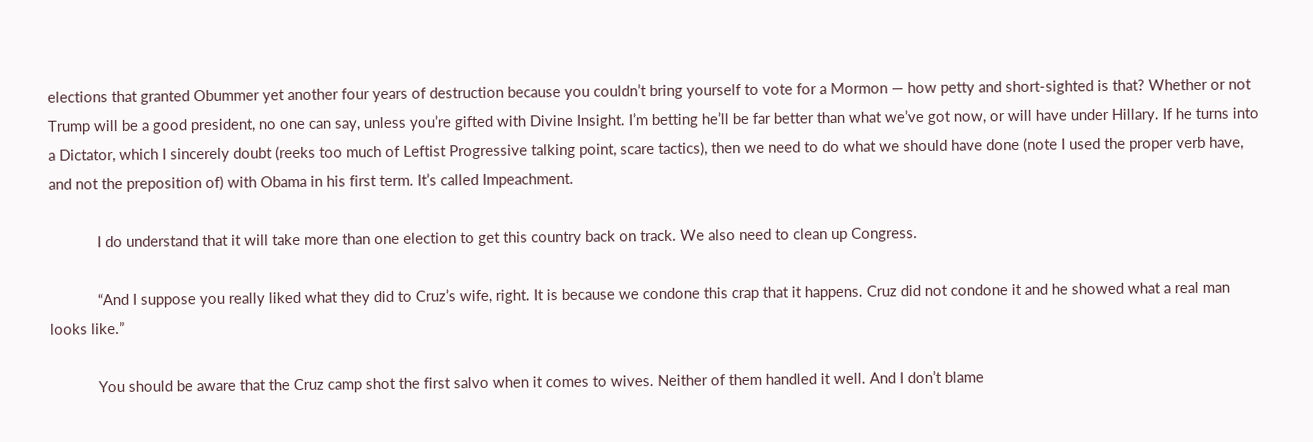elections that granted Obummer yet another four years of destruction because you couldn’t bring yourself to vote for a Mormon — how petty and short-sighted is that? Whether or not Trump will be a good president, no one can say, unless you’re gifted with Divine Insight. I’m betting he’ll be far better than what we’ve got now, or will have under Hillary. If he turns into a Dictator, which I sincerely doubt (reeks too much of Leftist Progressive talking point, scare tactics), then we need to do what we should have done (note I used the proper verb have, and not the preposition of) with Obama in his first term. It’s called Impeachment.

            I do understand that it will take more than one election to get this country back on track. We also need to clean up Congress.

            “And I suppose you really liked what they did to Cruz’s wife, right. It is because we condone this crap that it happens. Cruz did not condone it and he showed what a real man looks like.”

            You should be aware that the Cruz camp shot the first salvo when it comes to wives. Neither of them handled it well. And I don’t blame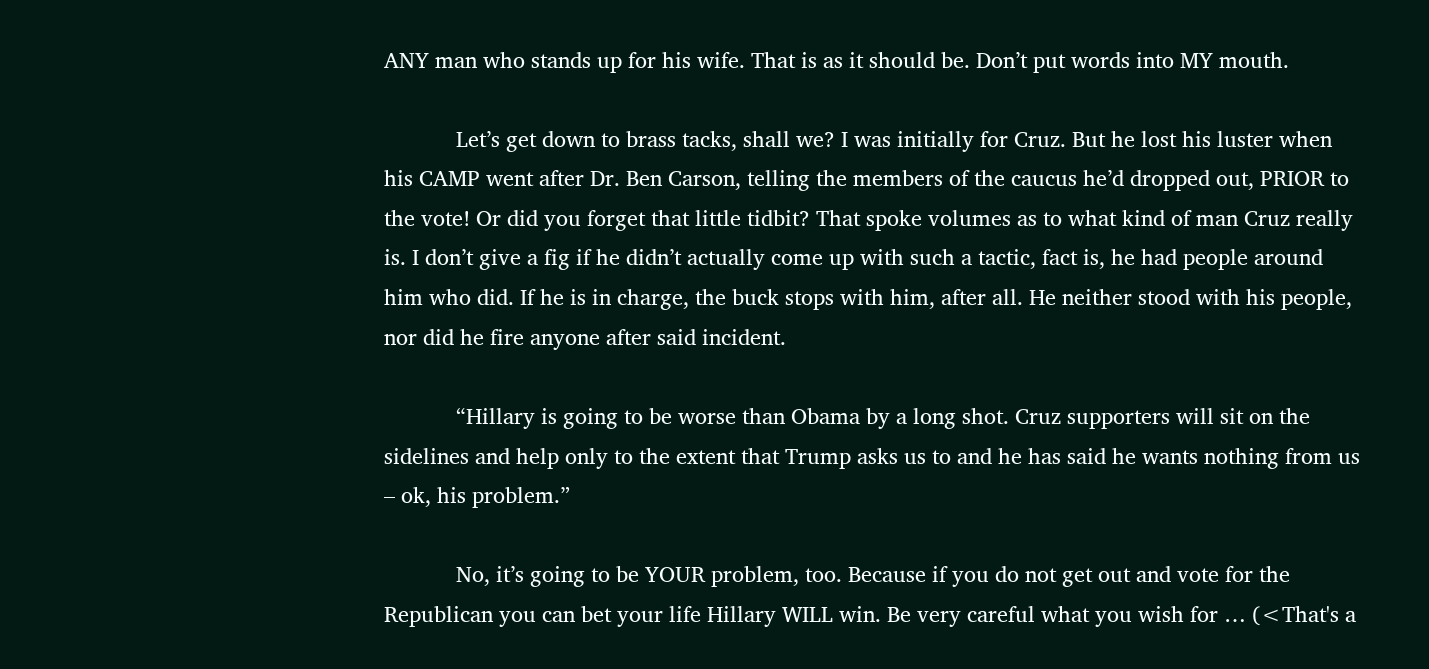ANY man who stands up for his wife. That is as it should be. Don’t put words into MY mouth.

            Let’s get down to brass tacks, shall we? I was initially for Cruz. But he lost his luster when his CAMP went after Dr. Ben Carson, telling the members of the caucus he’d dropped out, PRIOR to the vote! Or did you forget that little tidbit? That spoke volumes as to what kind of man Cruz really is. I don’t give a fig if he didn’t actually come up with such a tactic, fact is, he had people around him who did. If he is in charge, the buck stops with him, after all. He neither stood with his people, nor did he fire anyone after said incident.

            “Hillary is going to be worse than Obama by a long shot. Cruz supporters will sit on the sidelines and help only to the extent that Trump asks us to and he has said he wants nothing from us – ok, his problem.”

            No, it’s going to be YOUR problem, too. Because if you do not get out and vote for the Republican you can bet your life Hillary WILL win. Be very careful what you wish for … (<That's a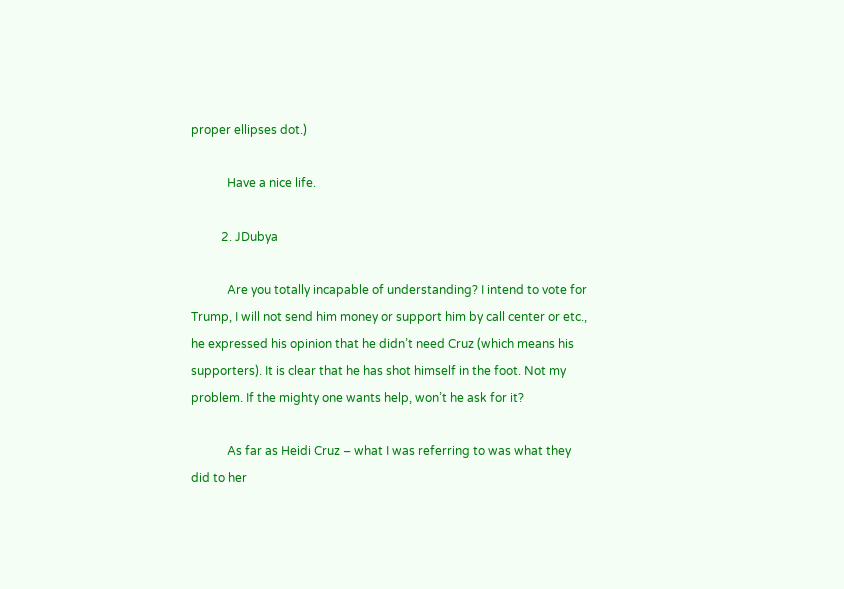proper ellipses dot.)

            Have a nice life.

          2. JDubya

            Are you totally incapable of understanding? I intend to vote for Trump, I will not send him money or support him by call center or etc., he expressed his opinion that he didn’t need Cruz (which means his supporters). It is clear that he has shot himself in the foot. Not my problem. If the mighty one wants help, won’t he ask for it?

            As far as Heidi Cruz – what I was referring to was what they did to her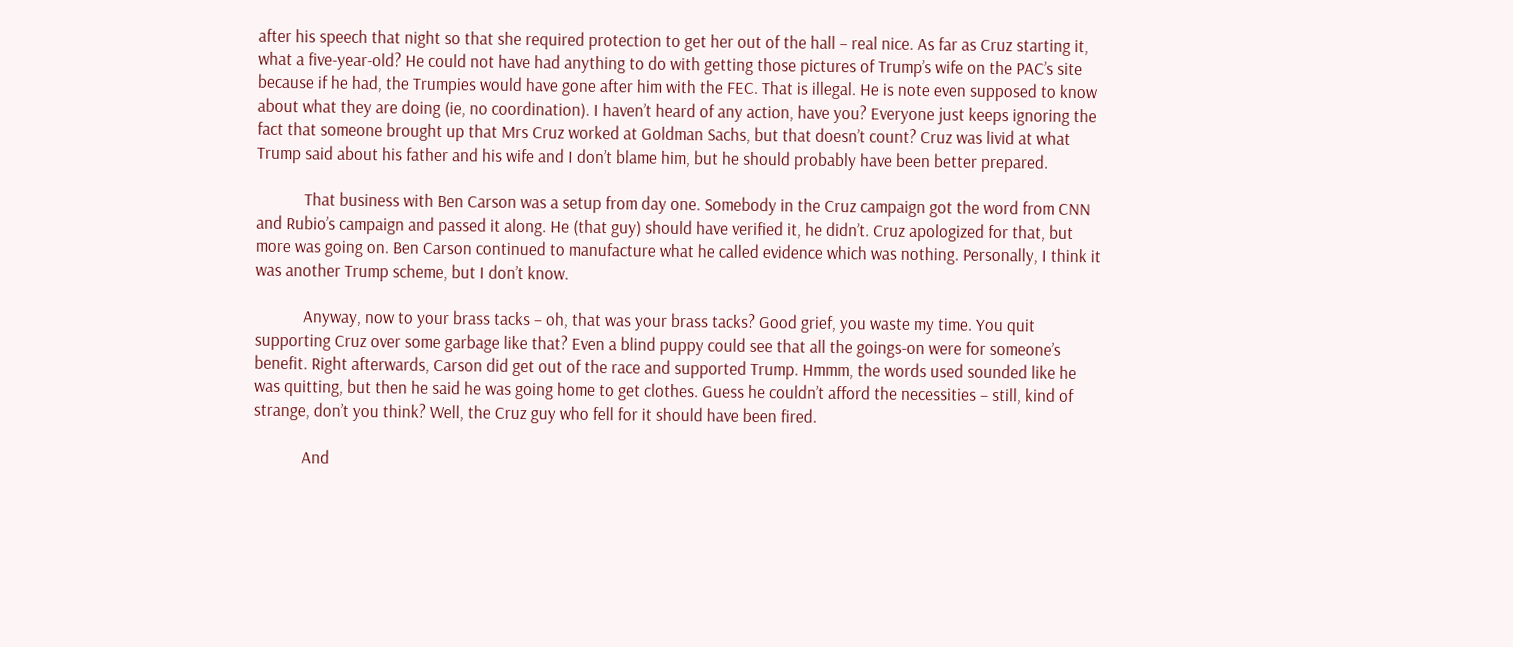after his speech that night so that she required protection to get her out of the hall – real nice. As far as Cruz starting it, what a five-year-old? He could not have had anything to do with getting those pictures of Trump’s wife on the PAC’s site because if he had, the Trumpies would have gone after him with the FEC. That is illegal. He is note even supposed to know about what they are doing (ie, no coordination). I haven’t heard of any action, have you? Everyone just keeps ignoring the fact that someone brought up that Mrs Cruz worked at Goldman Sachs, but that doesn’t count? Cruz was livid at what Trump said about his father and his wife and I don’t blame him, but he should probably have been better prepared.

            That business with Ben Carson was a setup from day one. Somebody in the Cruz campaign got the word from CNN and Rubio’s campaign and passed it along. He (that guy) should have verified it, he didn’t. Cruz apologized for that, but more was going on. Ben Carson continued to manufacture what he called evidence which was nothing. Personally, I think it was another Trump scheme, but I don’t know.

            Anyway, now to your brass tacks – oh, that was your brass tacks? Good grief, you waste my time. You quit supporting Cruz over some garbage like that? Even a blind puppy could see that all the goings-on were for someone’s benefit. Right afterwards, Carson did get out of the race and supported Trump. Hmmm, the words used sounded like he was quitting, but then he said he was going home to get clothes. Guess he couldn’t afford the necessities – still, kind of strange, don’t you think? Well, the Cruz guy who fell for it should have been fired.

            And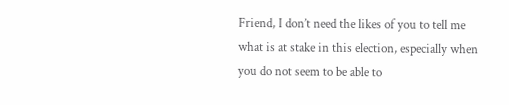Friend, I don’t need the likes of you to tell me what is at stake in this election, especially when you do not seem to be able to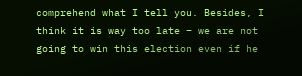comprehend what I tell you. Besides, I think it is way too late – we are not going to win this election even if he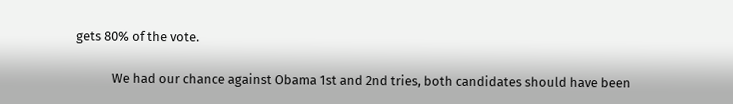gets 80% of the vote.

            We had our chance against Obama 1st and 2nd tries, both candidates should have been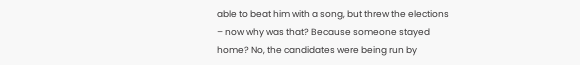able to beat him with a song, but threw the elections – now why was that? Because someone stayed home? No, the candidates were being run by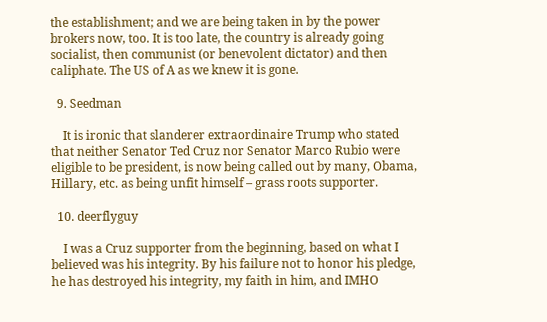the establishment; and we are being taken in by the power brokers now, too. It is too late, the country is already going socialist, then communist (or benevolent dictator) and then caliphate. The US of A as we knew it is gone.

  9. Seedman

    It is ironic that slanderer extraordinaire Trump who stated that neither Senator Ted Cruz nor Senator Marco Rubio were eligible to be president, is now being called out by many, Obama, Hillary, etc. as being unfit himself – grass roots supporter.

  10. deerflyguy

    I was a Cruz supporter from the beginning, based on what I believed was his integrity. By his failure not to honor his pledge, he has destroyed his integrity, my faith in him, and IMHO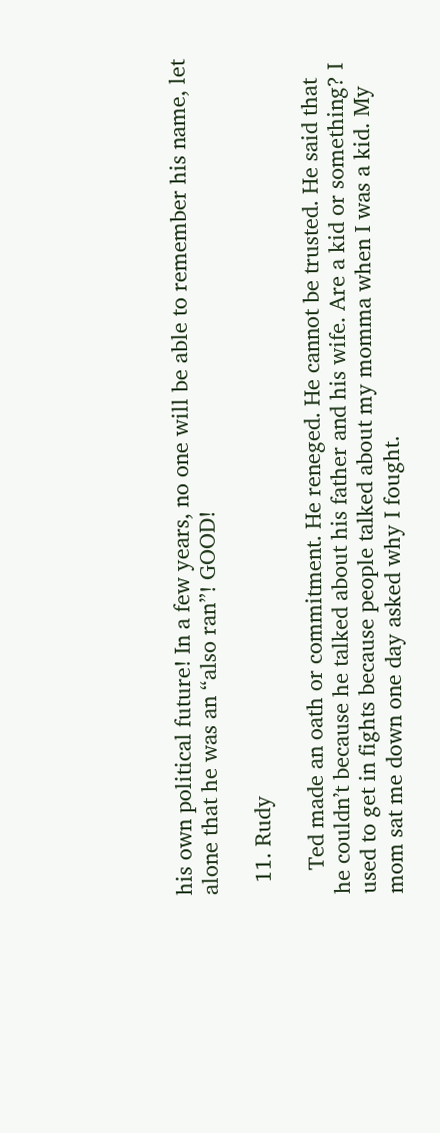his own political future! In a few years, no one will be able to remember his name, let alone that he was an “also ran”! GOOD!

  11. Rudy

    Ted made an oath or commitment. He reneged. He cannot be trusted. He said that he couldn’t because he talked about his father and his wife. Are a kid or something? I used to get in fights because people talked about my momma when I was a kid. My mom sat me down one day asked why I fought.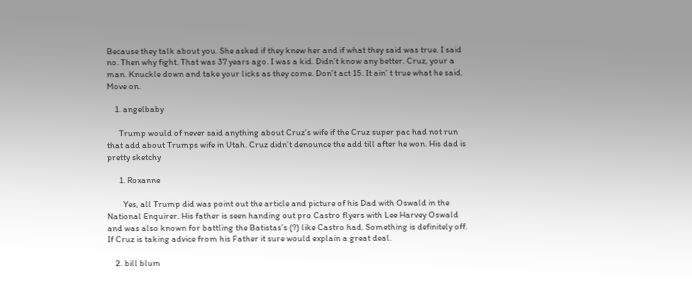Because they talk about you. She asked if they knew her and if what they said was true. I said no. Then why fight. That was 37 years ago. I was a kid. Didn’t know any better. Cruz, your a man. Knuckle down and take your licks as they come. Don’t act 15. It ain’ t true what he said. Move on.

    1. angelbaby

      Trump would of never said anything about Cruz’s wife if the Cruz super pac had not run that add about Trumps wife in Utah. Cruz didn’t denounce the add till after he won. His dad is pretty sketchy

      1. Roxanne

        Yes, all Trump did was point out the article and picture of his Dad with Oswald in the National Enquirer. His father is seen handing out pro Castro flyers with Lee Harvey Oswald and was also known for battling the Batistas’s (?) like Castro had. Something is definitely off. If Cruz is taking advice from his Father it sure would explain a great deal.

    2. bill blum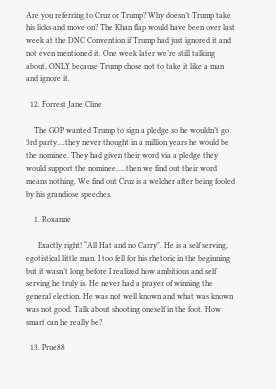Are you referring to Cruz or Trump? Why doesn’t Trump take his licks and move on? The Khan flap would have been over last week at the DNC Convention if Trump had just ignored it and not even mentioned it. One week later we’re still talking about, ONLY because Trump chose not to take it like a man and ignore it.

  12. Forrest Jane Cline

    The GOP wanted Trump to sign a pledge so he wouldn’t go 3rd party….they never thought in a million years he would be the nominee. They had given their word via a pledge they would support the nominee…..then we find out their word means nothing. We find out Cruz is a welcher after being fooled by his grandiose speeches.

    1. Roxanne

      Exactly right! “All Hat and no Carry”. He is a self serving, egotistical little man. I too fell for his rhetoric in the beginning but it wasn’t long before I realized how ambitious and self serving he truly is. He never had a prayer of winning the general election. He was not well known and what was known was not good. Talk about shooting oneself in the foot. How smart can he really be?

  13. Prue88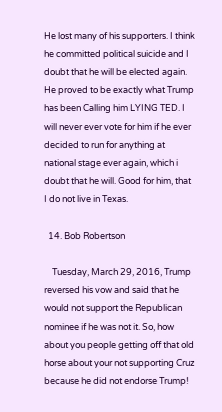He lost many of his supporters. I think he committed political suicide and I doubt that he will be elected again. He proved to be exactly what Trump has been Calling him LYING TED. I will never ever vote for him if he ever decided to run for anything at national stage ever again, which i doubt that he will. Good for him, that I do not live in Texas.

  14. Bob Robertson

    Tuesday, March 29, 2016, Trump reversed his vow and said that he would not support the Republican nominee if he was not it. So, how about you people getting off that old horse about your not supporting Cruz because he did not endorse Trump!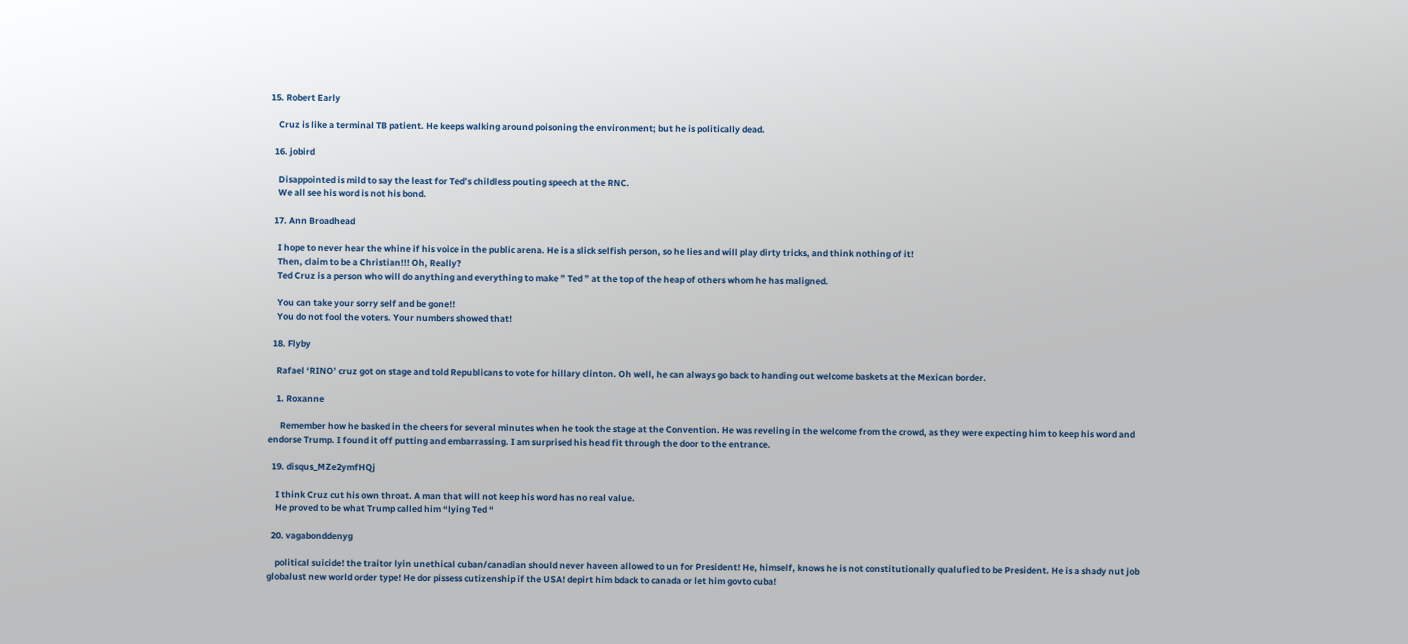15. Robert Early

    Cruz is like a terminal TB patient. He keeps walking around poisoning the environment; but he is politically dead.

  16. jobird

    Disappointed is mild to say the least for Ted’s childless pouting speech at the RNC.
    We all see his word is not his bond.

  17. Ann Broadhead

    I hope to never hear the whine if his voice in the public arena. He is a slick selfish person, so he lies and will play dirty tricks, and think nothing of it!
    Then, claim to be a Christian!!! Oh, Really?
    Ted Cruz is a person who will do anything and everything to make ” Ted ” at the top of the heap of others whom he has maligned.

    You can take your sorry self and be gone!!
    You do not fool the voters. Your numbers showed that!

  18. Flyby

    Rafael ‘RINO’ cruz got on stage and told Republicans to vote for hillary clinton. Oh well, he can always go back to handing out welcome baskets at the Mexican border.

    1. Roxanne

      Remember how he basked in the cheers for several minutes when he took the stage at the Convention. He was reveling in the welcome from the crowd, as they were expecting him to keep his word and endorse Trump. I found it off putting and embarrassing. I am surprised his head fit through the door to the entrance.

  19. disqus_MZe2ymfHQj

    I think Cruz cut his own throat. A man that will not keep his word has no real value.
    He proved to be what Trump called him “lying Ted “

  20. vagabonddenyg

    political suicide! the traitor lyin unethical cuban/canadian should never haveen allowed to un for President! He, himself, knows he is not constitutionally qualufied to be President. He is a shady nut job globalust new world order type! He dor pissess cutizenship if the USA! depirt him bdack to canada or let him govto cuba!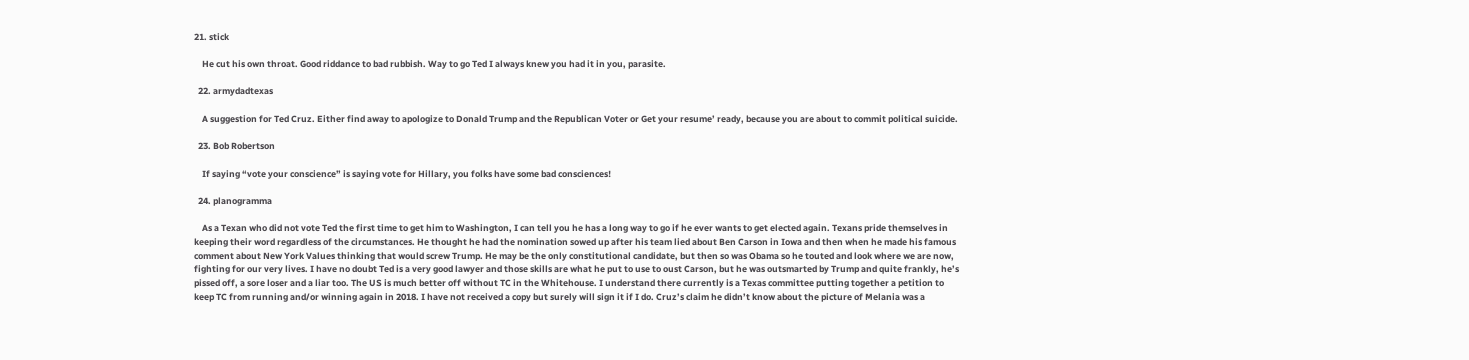21. stick

    He cut his own throat. Good riddance to bad rubbish. Way to go Ted I always knew you had it in you, parasite.

  22. armydadtexas

    A suggestion for Ted Cruz. Either find away to apologize to Donald Trump and the Republican Voter or Get your resume’ ready, because you are about to commit political suicide.

  23. Bob Robertson

    If saying “vote your conscience” is saying vote for Hillary, you folks have some bad consciences!

  24. planogramma

    As a Texan who did not vote Ted the first time to get him to Washington, I can tell you he has a long way to go if he ever wants to get elected again. Texans pride themselves in keeping their word regardless of the circumstances. He thought he had the nomination sowed up after his team lied about Ben Carson in Iowa and then when he made his famous comment about New York Values thinking that would screw Trump. He may be the only constitutional candidate, but then so was Obama so he touted and look where we are now, fighting for our very lives. I have no doubt Ted is a very good lawyer and those skills are what he put to use to oust Carson, but he was outsmarted by Trump and quite frankly, he’s pissed off, a sore loser and a liar too. The US is much better off without TC in the Whitehouse. I understand there currently is a Texas committee putting together a petition to keep TC from running and/or winning again in 2018. I have not received a copy but surely will sign it if I do. Cruz’s claim he didn’t know about the picture of Melania was a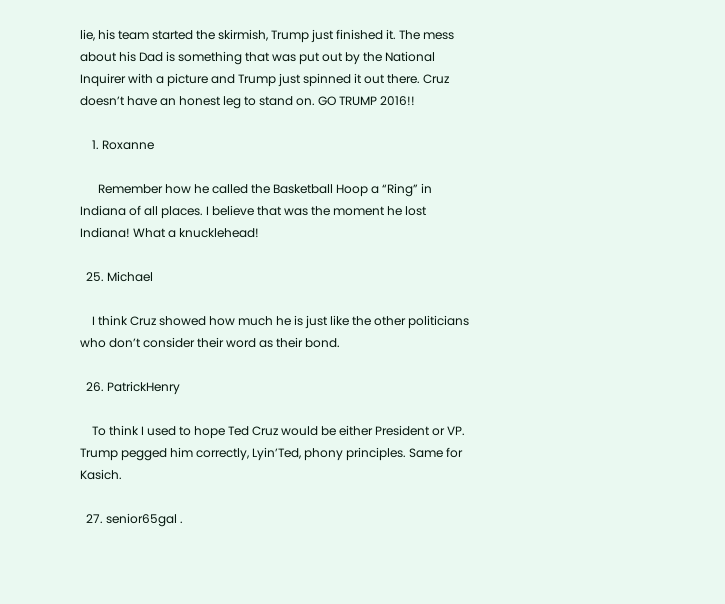lie, his team started the skirmish, Trump just finished it. The mess about his Dad is something that was put out by the National Inquirer with a picture and Trump just spinned it out there. Cruz doesn’t have an honest leg to stand on. GO TRUMP 2016!!

    1. Roxanne

      Remember how he called the Basketball Hoop a “Ring” in Indiana of all places. I believe that was the moment he lost Indiana! What a knucklehead!

  25. Michael

    I think Cruz showed how much he is just like the other politicians who don’t consider their word as their bond.

  26. PatrickHenry

    To think I used to hope Ted Cruz would be either President or VP. Trump pegged him correctly, Lyin’Ted, phony principles. Same for Kasich.

  27. senior65gal .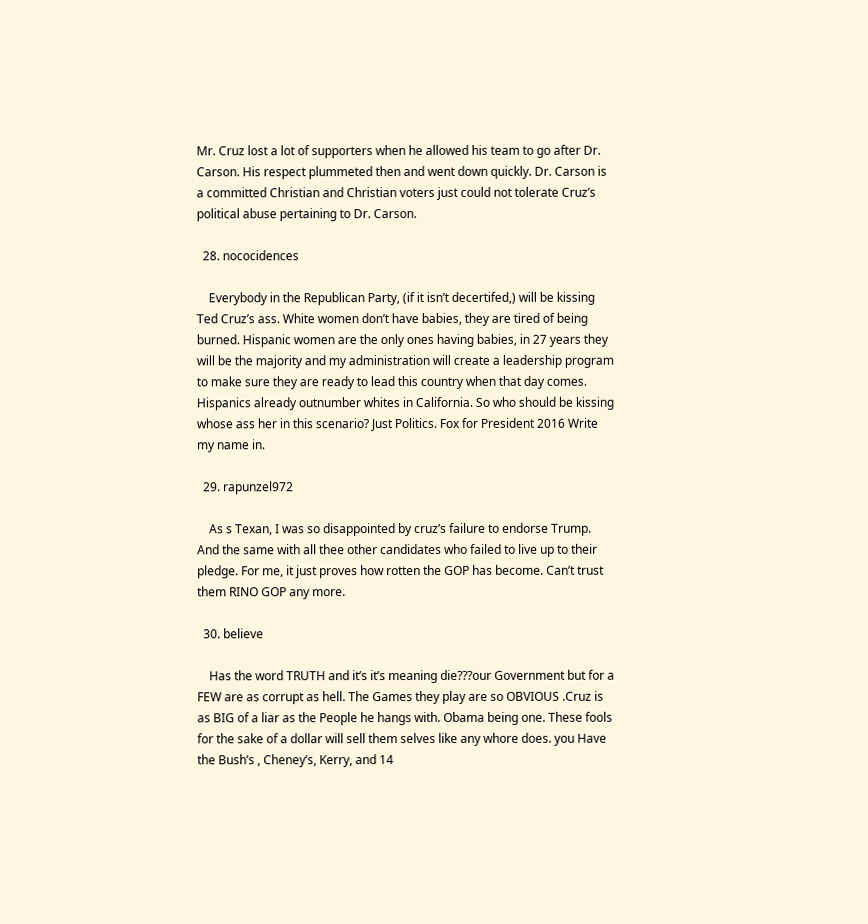Mr. Cruz lost a lot of supporters when he allowed his team to go after Dr. Carson. His respect plummeted then and went down quickly. Dr. Carson is a committed Christian and Christian voters just could not tolerate Cruz’s political abuse pertaining to Dr. Carson.

  28. nococidences

    Everybody in the Republican Party, (if it isn’t decertifed,) will be kissing Ted Cruz’s ass. White women don’t have babies, they are tired of being burned. Hispanic women are the only ones having babies, in 27 years they will be the majority and my administration will create a leadership program to make sure they are ready to lead this country when that day comes. Hispanics already outnumber whites in California. So who should be kissing whose ass her in this scenario? Just Politics. Fox for President 2016 Write my name in.

  29. rapunzel972

    As s Texan, I was so disappointed by cruz’s failure to endorse Trump. And the same with all thee other candidates who failed to live up to their pledge. For me, it just proves how rotten the GOP has become. Can’t trust them RINO GOP any more.

  30. believe

    Has the word TRUTH and it’s it’s meaning die???our Government but for a FEW are as corrupt as hell. The Games they play are so OBVIOUS .Cruz is as BIG of a liar as the People he hangs with. Obama being one. These fools for the sake of a dollar will sell them selves like any whore does. you Have the Bush’s , Cheney’s, Kerry, and 14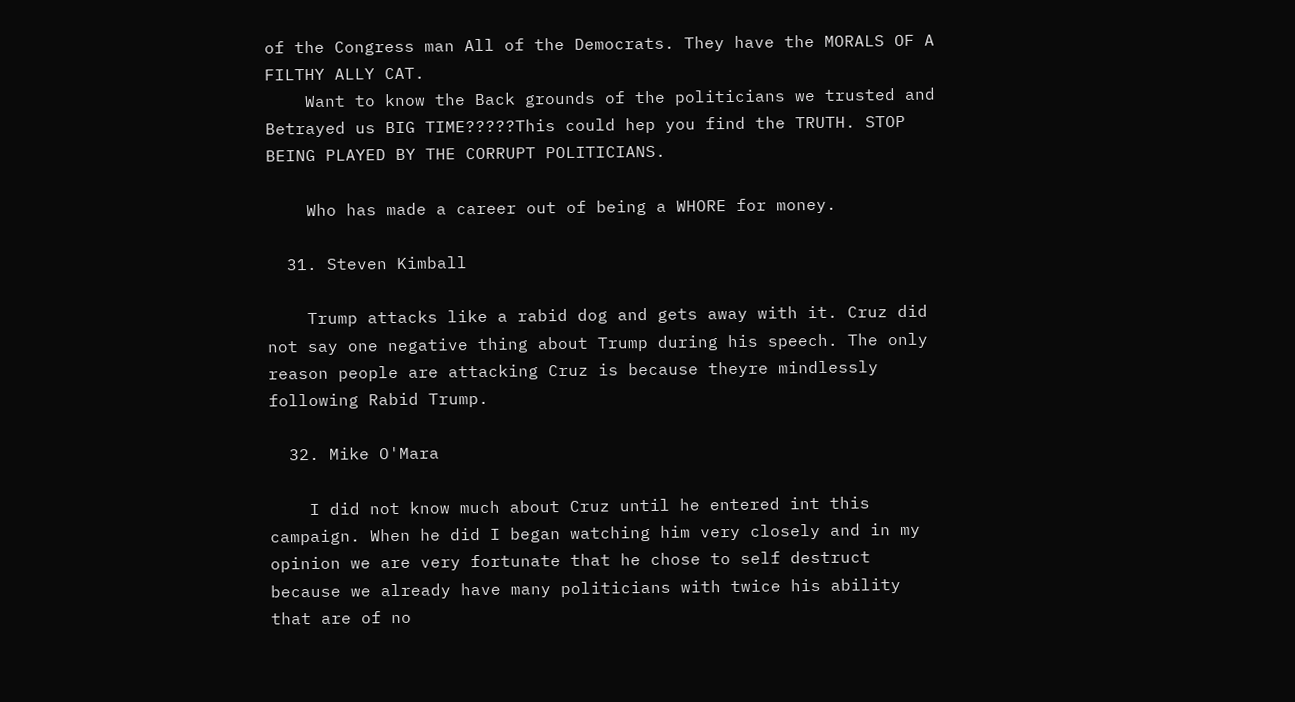of the Congress man All of the Democrats. They have the MORALS OF A FILTHY ALLY CAT.
    Want to know the Back grounds of the politicians we trusted and Betrayed us BIG TIME?????This could hep you find the TRUTH. STOP BEING PLAYED BY THE CORRUPT POLITICIANS.

    Who has made a career out of being a WHORE for money.

  31. Steven Kimball

    Trump attacks like a rabid dog and gets away with it. Cruz did not say one negative thing about Trump during his speech. The only reason people are attacking Cruz is because theyre mindlessly following Rabid Trump.

  32. Mike O'Mara

    I did not know much about Cruz until he entered int this campaign. When he did I began watching him very closely and in my opinion we are very fortunate that he chose to self destruct because we already have many politicians with twice his ability that are of no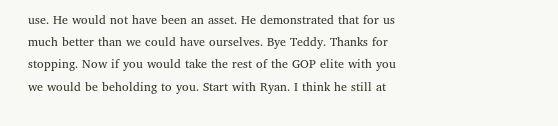use. He would not have been an asset. He demonstrated that for us much better than we could have ourselves. Bye Teddy. Thanks for stopping. Now if you would take the rest of the GOP elite with you we would be beholding to you. Start with Ryan. I think he still at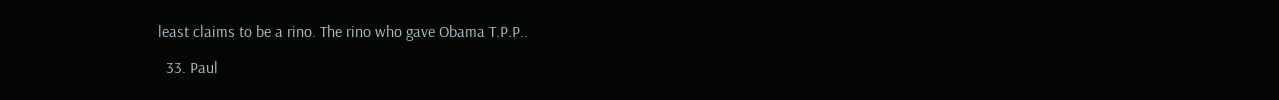least claims to be a rino. The rino who gave Obama T.P.P..

  33. Paul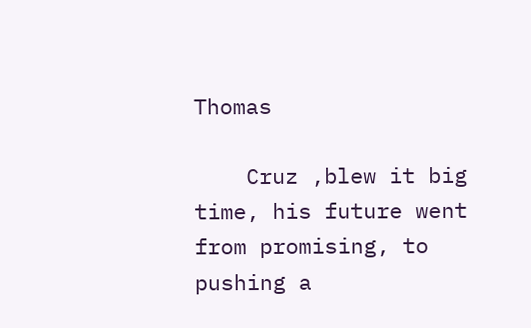Thomas

    Cruz ,blew it big time, his future went from promising, to pushing a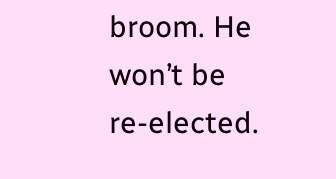broom. He won’t be re-elected.